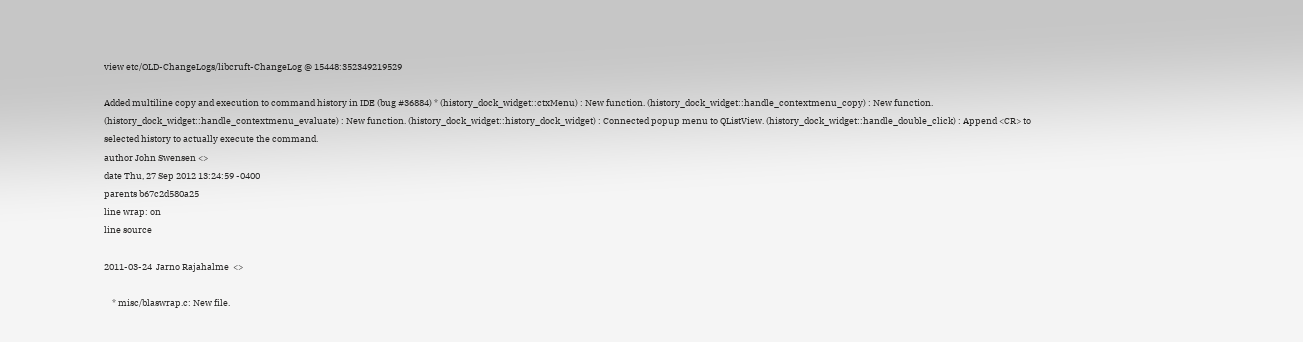view etc/OLD-ChangeLogs/libcruft-ChangeLog @ 15448:352349219529

Added multiline copy and execution to command history in IDE (bug #36884) * (history_dock_widget::ctxMenu) : New function. (history_dock_widget::handle_contextmenu_copy) : New function. (history_dock_widget::handle_contextmenu_evaluate) : New function. (history_dock_widget::history_dock_widget) : Connected popup menu to QListView. (history_dock_widget::handle_double_click) : Append <CR> to selected history to actually execute the command.
author John Swensen <>
date Thu, 27 Sep 2012 13:24:59 -0400
parents b67c2d580a25
line wrap: on
line source

2011-03-24  Jarno Rajahalme  <>

    * misc/blaswrap.c: New file.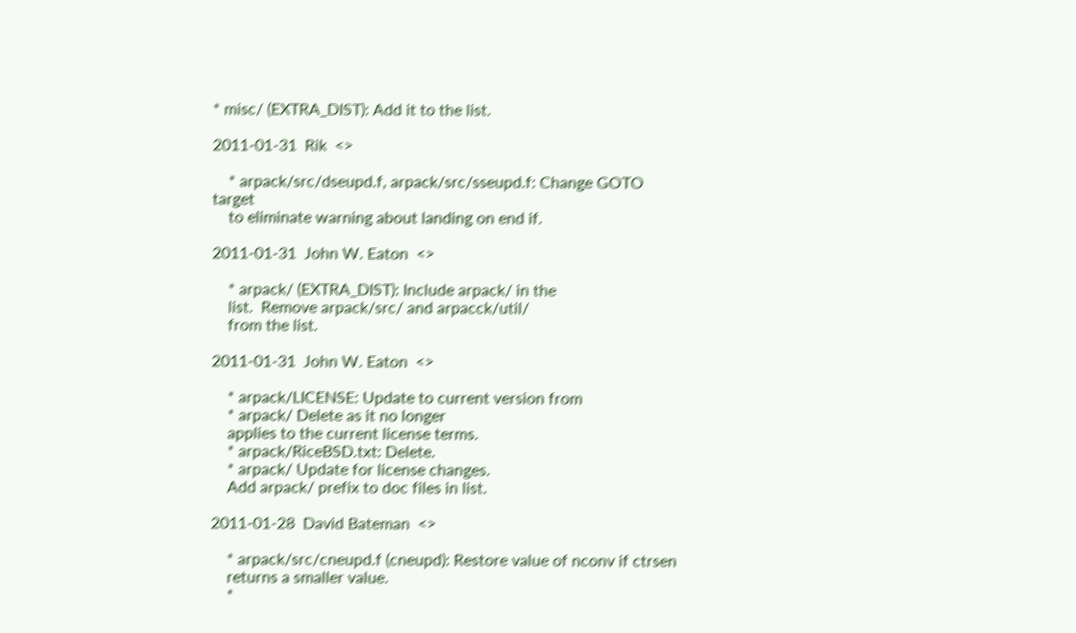* misc/ (EXTRA_DIST): Add it to the list.

2011-01-31  Rik  <>

    * arpack/src/dseupd.f, arpack/src/sseupd.f: Change GOTO target
    to eliminate warning about landing on end if.

2011-01-31  John W. Eaton  <>

    * arpack/ (EXTRA_DIST): Include arpack/ in the
    list.  Remove arpack/src/ and arpacck/util/
    from the list.

2011-01-31  John W. Eaton  <>

    * arpack/LICENSE: Update to current version from
    * arpack/ Delete as it no longer
    applies to the current license terms.
    * arpack/RiceBSD.txt: Delete.
    * arpack/ Update for license changes.
    Add arpack/ prefix to doc files in list.

2011-01-28  David Bateman  <>

    * arpack/src/cneupd.f (cneupd): Restore value of nconv if ctrsen
    returns a smaller value.
    *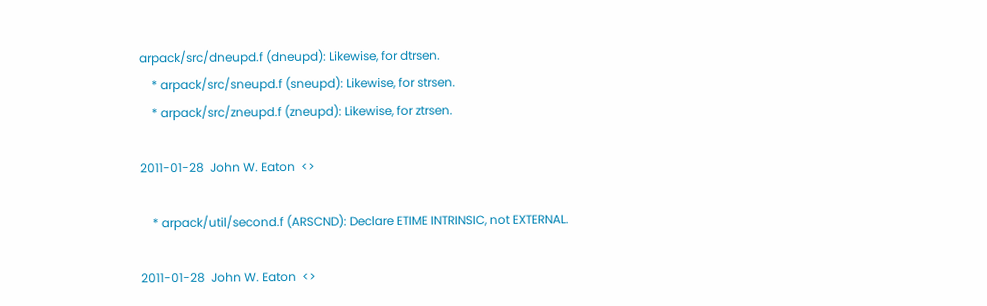arpack/src/dneupd.f (dneupd): Likewise, for dtrsen.
    * arpack/src/sneupd.f (sneupd): Likewise, for strsen.
    * arpack/src/zneupd.f (zneupd): Likewise, for ztrsen.

2011-01-28  John W. Eaton  <>

    * arpack/util/second.f (ARSCND): Declare ETIME INTRINSIC, not EXTERNAL.

2011-01-28  John W. Eaton  <>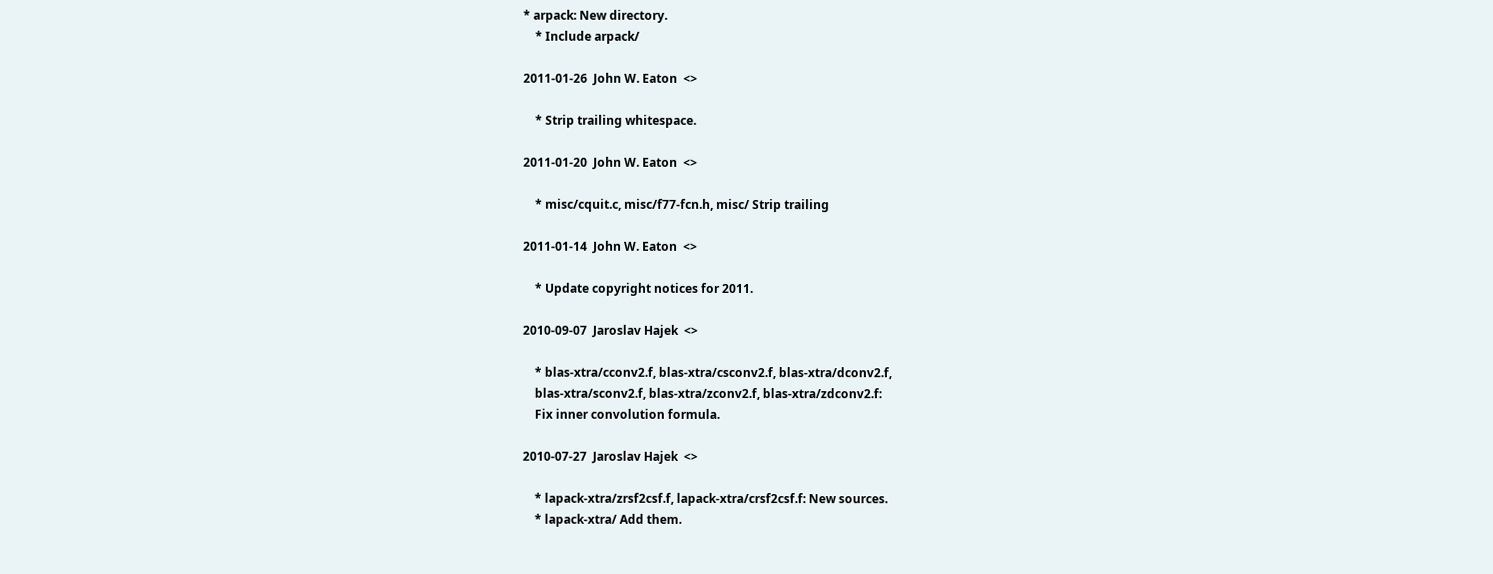* arpack: New directory.
    * Include arpack/

2011-01-26  John W. Eaton  <>

    * Strip trailing whitespace.

2011-01-20  John W. Eaton  <>

    * misc/cquit.c, misc/f77-fcn.h, misc/ Strip trailing

2011-01-14  John W. Eaton  <>

    * Update copyright notices for 2011.

2010-09-07  Jaroslav Hajek  <>

    * blas-xtra/cconv2.f, blas-xtra/csconv2.f, blas-xtra/dconv2.f,
    blas-xtra/sconv2.f, blas-xtra/zconv2.f, blas-xtra/zdconv2.f:
    Fix inner convolution formula.

2010-07-27  Jaroslav Hajek  <>

    * lapack-xtra/zrsf2csf.f, lapack-xtra/crsf2csf.f: New sources.
    * lapack-xtra/ Add them.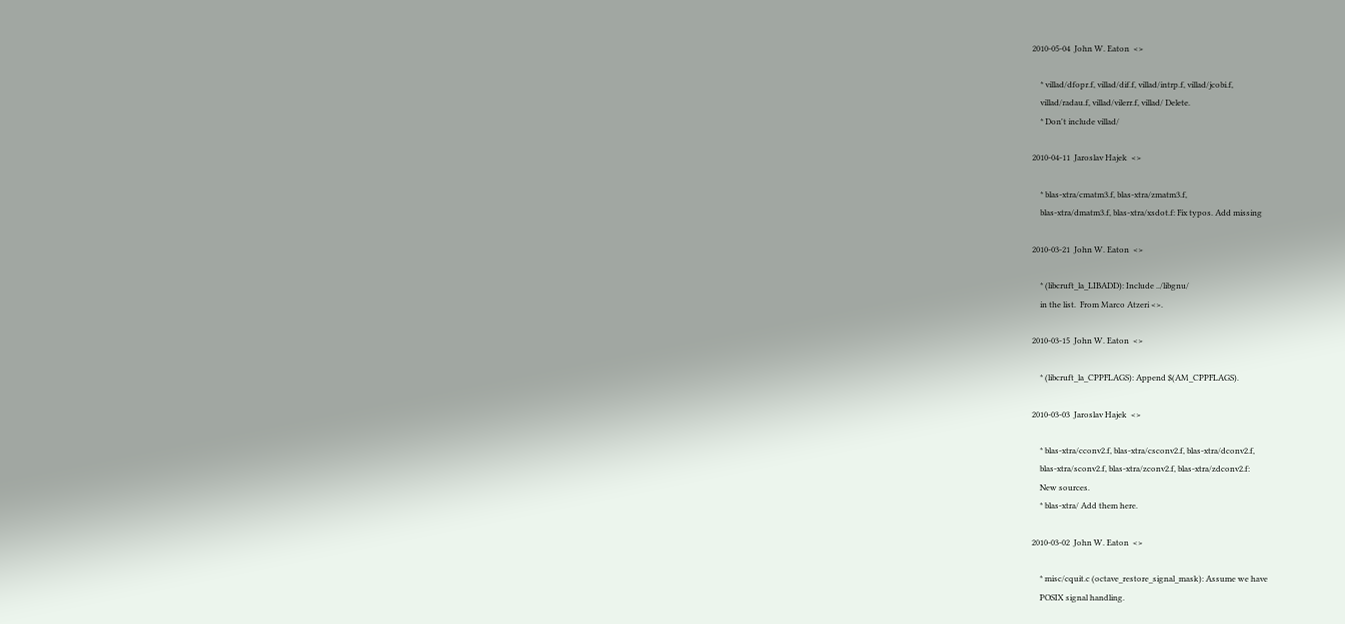2010-05-04  John W. Eaton  <>

    * villad/dfopr.f, villad/dif.f, villad/intrp.f, villad/jcobi.f,
    villad/radau.f, villad/vilerr.f, villad/ Delete.
    * Don't include villad/

2010-04-11  Jaroslav Hajek  <>

    * blas-xtra/cmatm3.f, blas-xtra/zmatm3.f,
    blas-xtra/dmatm3.f, blas-xtra/xsdot.f: Fix typos. Add missing

2010-03-21  John W. Eaton  <>

    * (libcruft_la_LIBADD): Include ../libgnu/
    in the list.  From Marco Atzeri <>.

2010-03-15  John W. Eaton  <>

    * (libcruft_la_CPPFLAGS): Append $(AM_CPPFLAGS).

2010-03-03  Jaroslav Hajek  <>

    * blas-xtra/cconv2.f, blas-xtra/csconv2.f, blas-xtra/dconv2.f,
    blas-xtra/sconv2.f, blas-xtra/zconv2.f, blas-xtra/zdconv2.f:
    New sources.
    * blas-xtra/ Add them here.

2010-03-02  John W. Eaton  <>

    * misc/cquit.c (octave_restore_signal_mask): Assume we have
    POSIX signal handling.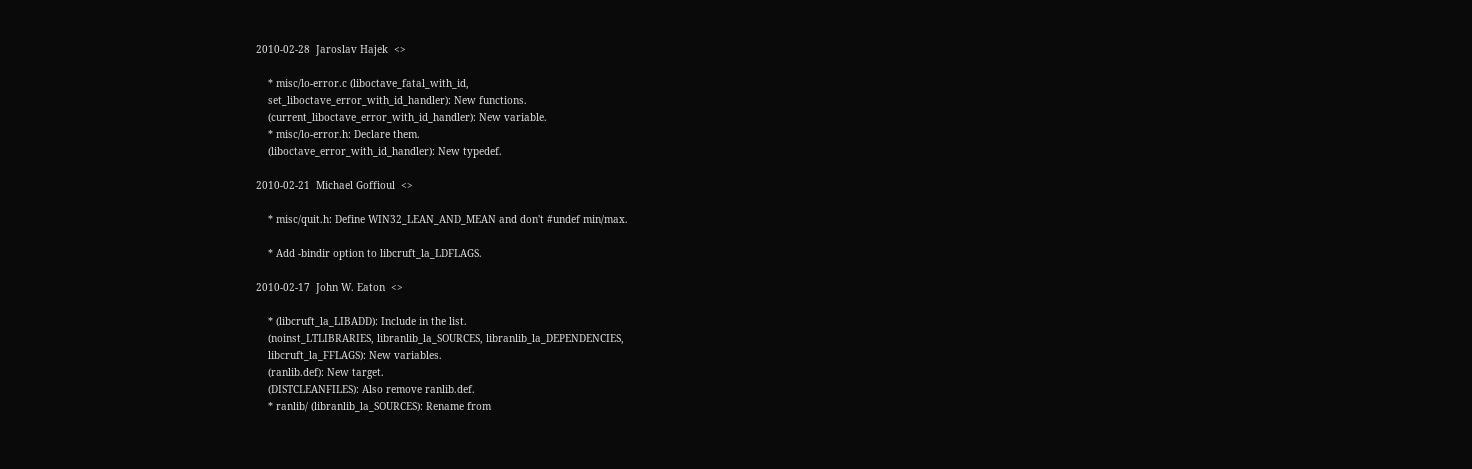2010-02-28  Jaroslav Hajek  <>

    * misc/lo-error.c (liboctave_fatal_with_id,
    set_liboctave_error_with_id_handler): New functions.
    (current_liboctave_error_with_id_handler): New variable.
    * misc/lo-error.h: Declare them.
    (liboctave_error_with_id_handler): New typedef.

2010-02-21  Michael Goffioul  <>

    * misc/quit.h: Define WIN32_LEAN_AND_MEAN and don't #undef min/max.

    * Add -bindir option to libcruft_la_LDFLAGS.

2010-02-17  John W. Eaton  <>

    * (libcruft_la_LIBADD): Include in the list.
    (noinst_LTLIBRARIES, libranlib_la_SOURCES, libranlib_la_DEPENDENCIES,
    libcruft_la_FFLAGS): New variables.
    (ranlib.def): New target.
    (DISTCLEANFILES): Also remove ranlib.def.
    * ranlib/ (libranlib_la_SOURCES): Rename from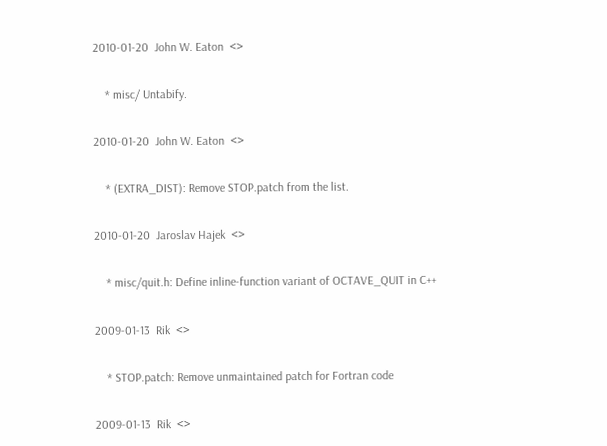2010-01-20  John W. Eaton  <>

    * misc/ Untabify.

2010-01-20  John W. Eaton  <>

    * (EXTRA_DIST): Remove STOP.patch from the list.

2010-01-20  Jaroslav Hajek  <>

    * misc/quit.h: Define inline-function variant of OCTAVE_QUIT in C++

2009-01-13  Rik  <>

    * STOP.patch: Remove unmaintained patch for Fortran code

2009-01-13  Rik  <>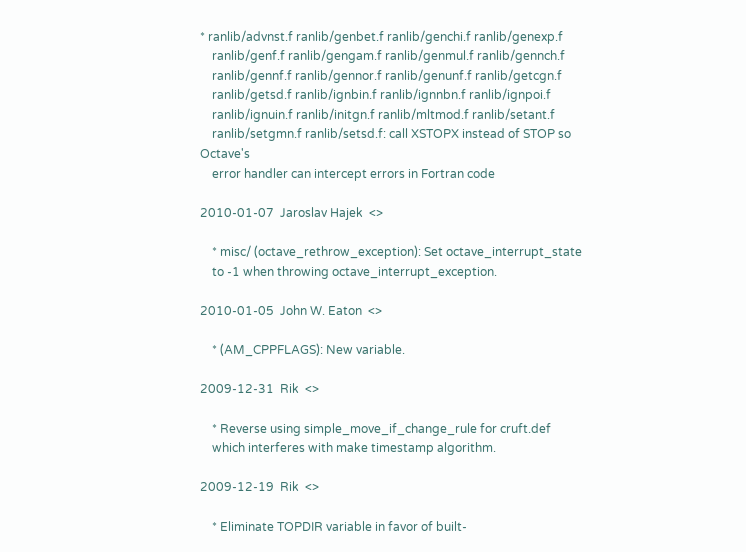* ranlib/advnst.f ranlib/genbet.f ranlib/genchi.f ranlib/genexp.f
    ranlib/genf.f ranlib/gengam.f ranlib/genmul.f ranlib/gennch.f
    ranlib/gennf.f ranlib/gennor.f ranlib/genunf.f ranlib/getcgn.f
    ranlib/getsd.f ranlib/ignbin.f ranlib/ignnbn.f ranlib/ignpoi.f
    ranlib/ignuin.f ranlib/initgn.f ranlib/mltmod.f ranlib/setant.f
    ranlib/setgmn.f ranlib/setsd.f: call XSTOPX instead of STOP so Octave's
    error handler can intercept errors in Fortran code

2010-01-07  Jaroslav Hajek  <>

    * misc/ (octave_rethrow_exception): Set octave_interrupt_state
    to -1 when throwing octave_interrupt_exception.

2010-01-05  John W. Eaton  <>

    * (AM_CPPFLAGS): New variable.

2009-12-31  Rik  <>

    * Reverse using simple_move_if_change_rule for cruft.def
    which interferes with make timestamp algorithm.

2009-12-19  Rik  <>

    * Eliminate TOPDIR variable in favor of built-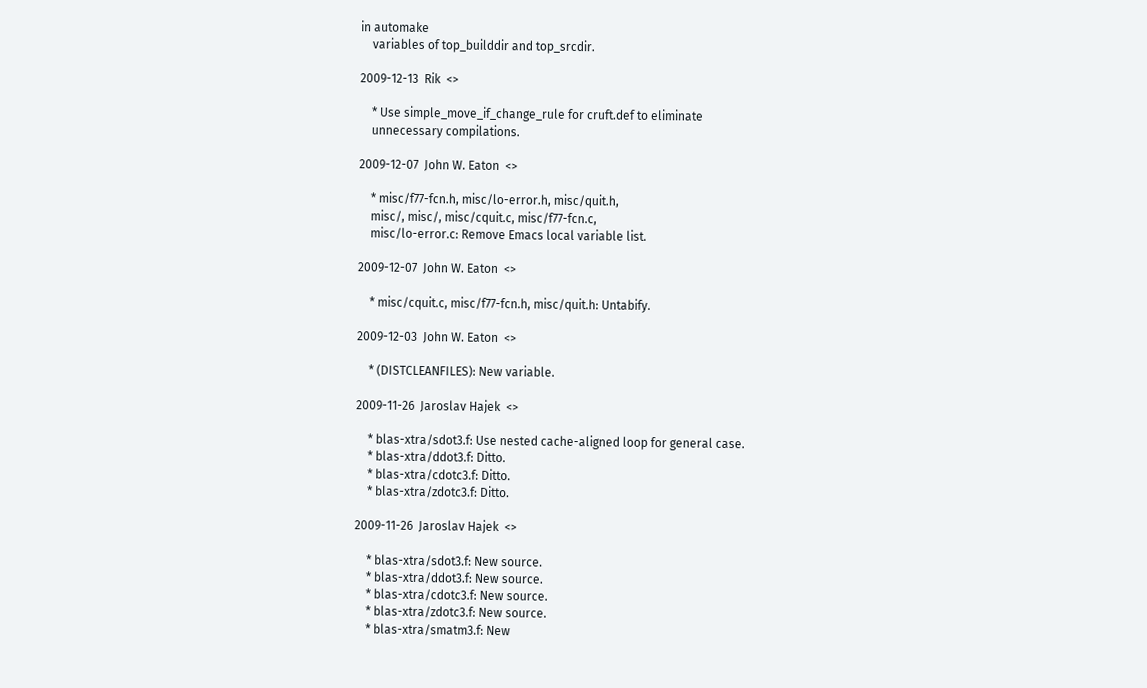in automake
    variables of top_builddir and top_srcdir.

2009-12-13  Rik  <>

    * Use simple_move_if_change_rule for cruft.def to eliminate
    unnecessary compilations.

2009-12-07  John W. Eaton  <>

    * misc/f77-fcn.h, misc/lo-error.h, misc/quit.h,
    misc/, misc/, misc/cquit.c, misc/f77-fcn.c,
    misc/lo-error.c: Remove Emacs local variable list.

2009-12-07  John W. Eaton  <>

    * misc/cquit.c, misc/f77-fcn.h, misc/quit.h: Untabify.

2009-12-03  John W. Eaton  <>

    * (DISTCLEANFILES): New variable.

2009-11-26  Jaroslav Hajek  <>

    * blas-xtra/sdot3.f: Use nested cache-aligned loop for general case.
    * blas-xtra/ddot3.f: Ditto.
    * blas-xtra/cdotc3.f: Ditto.
    * blas-xtra/zdotc3.f: Ditto.

2009-11-26  Jaroslav Hajek  <>

    * blas-xtra/sdot3.f: New source.
    * blas-xtra/ddot3.f: New source.
    * blas-xtra/cdotc3.f: New source.
    * blas-xtra/zdotc3.f: New source.
    * blas-xtra/smatm3.f: New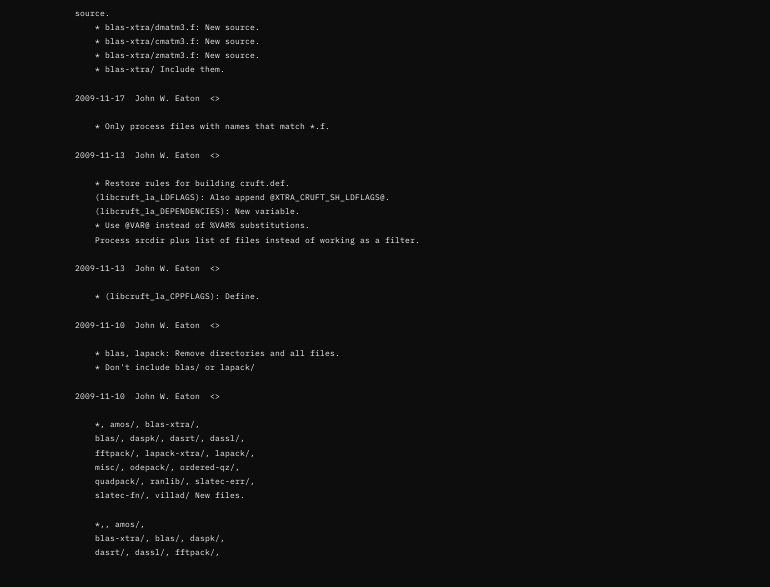source.
    * blas-xtra/dmatm3.f: New source.
    * blas-xtra/cmatm3.f: New source.
    * blas-xtra/zmatm3.f: New source.
    * blas-xtra/ Include them.

2009-11-17  John W. Eaton  <>

    * Only process files with names that match *.f.

2009-11-13  John W. Eaton  <>

    * Restore rules for building cruft.def.
    (libcruft_la_LDFLAGS): Also append @XTRA_CRUFT_SH_LDFLAGS@.
    (libcruft_la_DEPENDENCIES): New variable.
    * Use @VAR@ instead of %VAR% substitutions.
    Process srcdir plus list of files instead of working as a filter.

2009-11-13  John W. Eaton  <>

    * (libcruft_la_CPPFLAGS): Define.

2009-11-10  John W. Eaton  <>

    * blas, lapack: Remove directories and all files.
    * Don't include blas/ or lapack/

2009-11-10  John W. Eaton  <>

    *, amos/, blas-xtra/,
    blas/, daspk/, dasrt/, dassl/,
    fftpack/, lapack-xtra/, lapack/,
    misc/, odepack/, ordered-qz/,
    quadpack/, ranlib/, slatec-err/,
    slatec-fn/, villad/ New files.

    *,, amos/,
    blas-xtra/, blas/, daspk/,
    dasrt/, dassl/, fftpack/,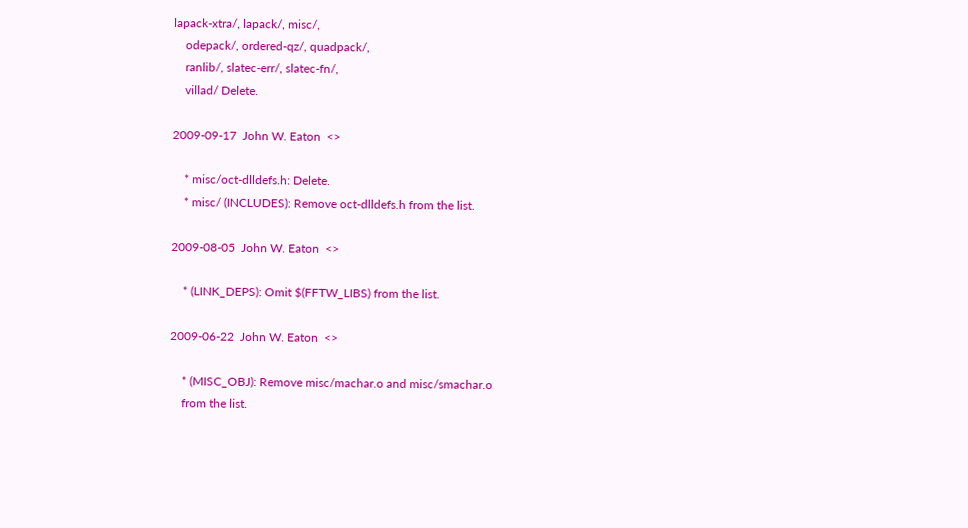lapack-xtra/, lapack/, misc/,
    odepack/, ordered-qz/, quadpack/,
    ranlib/, slatec-err/, slatec-fn/,
    villad/ Delete.

2009-09-17  John W. Eaton  <>

    * misc/oct-dlldefs.h: Delete.
    * misc/ (INCLUDES): Remove oct-dlldefs.h from the list.

2009-08-05  John W. Eaton  <>

    * (LINK_DEPS): Omit $(FFTW_LIBS) from the list.

2009-06-22  John W. Eaton  <>

    * (MISC_OBJ): Remove misc/machar.o and misc/smachar.o
    from the list.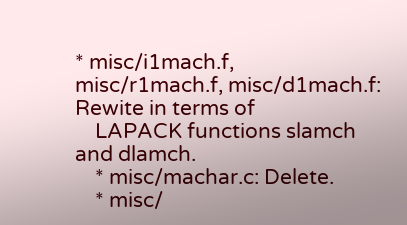* misc/i1mach.f, misc/r1mach.f, misc/d1mach.f: Rewite in terms of
    LAPACK functions slamch and dlamch.
    * misc/machar.c: Delete.
    * misc/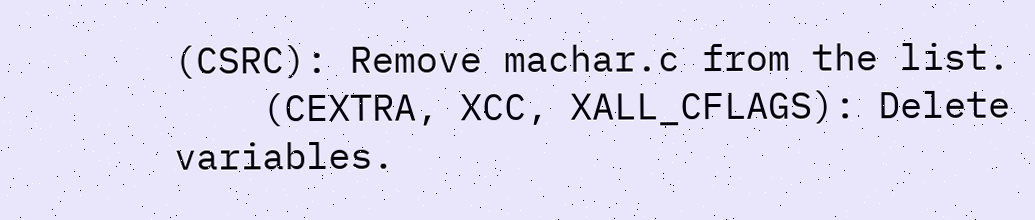(CSRC): Remove machar.c from the list.
    (CEXTRA, XCC, XALL_CFLAGS): Delete variables.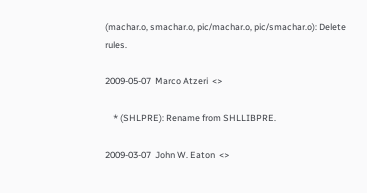(machar.o, smachar.o, pic/machar.o, pic/smachar.o): Delete rules.

2009-05-07  Marco Atzeri  <>

    * (SHLPRE): Rename from SHLLIBPRE.

2009-03-07  John W. Eaton  <>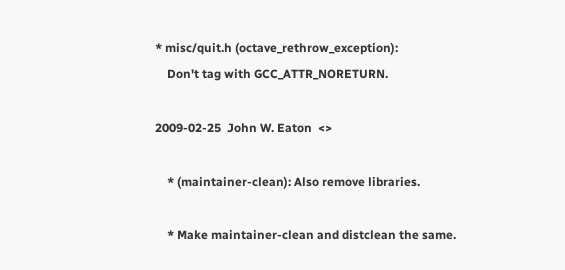* misc/quit.h (octave_rethrow_exception):
    Don't tag with GCC_ATTR_NORETURN.

2009-02-25  John W. Eaton  <>

    * (maintainer-clean): Also remove libraries.

    * Make maintainer-clean and distclean the same.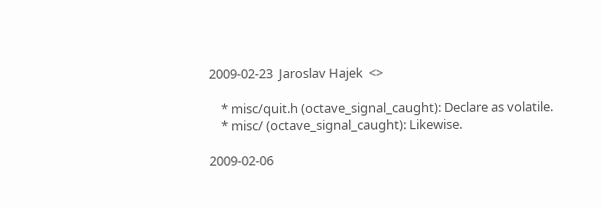2009-02-23  Jaroslav Hajek  <>

    * misc/quit.h (octave_signal_caught): Declare as volatile.
    * misc/ (octave_signal_caught): Likewise.

2009-02-06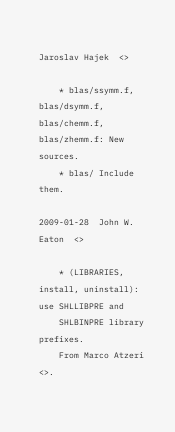Jaroslav Hajek  <>

    * blas/ssymm.f, blas/dsymm.f, blas/chemm.f, blas/zhemm.f: New sources.
    * blas/ Include them.

2009-01-28  John W. Eaton  <>

    * (LIBRARIES, install, uninstall): use SHLLIBPRE and
    SHLBINPRE library prefixes.
    From Marco Atzeri <>.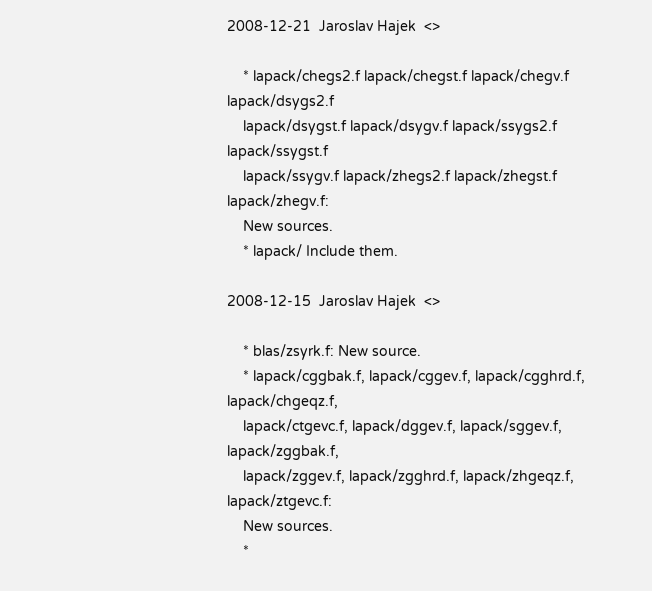2008-12-21  Jaroslav Hajek  <>

    * lapack/chegs2.f lapack/chegst.f lapack/chegv.f lapack/dsygs2.f
    lapack/dsygst.f lapack/dsygv.f lapack/ssygs2.f lapack/ssygst.f
    lapack/ssygv.f lapack/zhegs2.f lapack/zhegst.f lapack/zhegv.f:
    New sources.
    * lapack/ Include them.

2008-12-15  Jaroslav Hajek  <>

    * blas/zsyrk.f: New source.
    * lapack/cggbak.f, lapack/cggev.f, lapack/cgghrd.f, lapack/chgeqz.f,
    lapack/ctgevc.f, lapack/dggev.f, lapack/sggev.f, lapack/zggbak.f,
    lapack/zggev.f, lapack/zgghrd.f, lapack/zhgeqz.f, lapack/ztgevc.f:
    New sources.
    *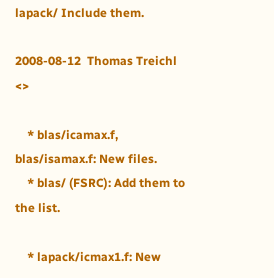lapack/ Include them.

2008-08-12  Thomas Treichl  <>

    * blas/icamax.f, blas/isamax.f: New files.
    * blas/ (FSRC): Add them to the list.

    * lapack/icmax1.f: New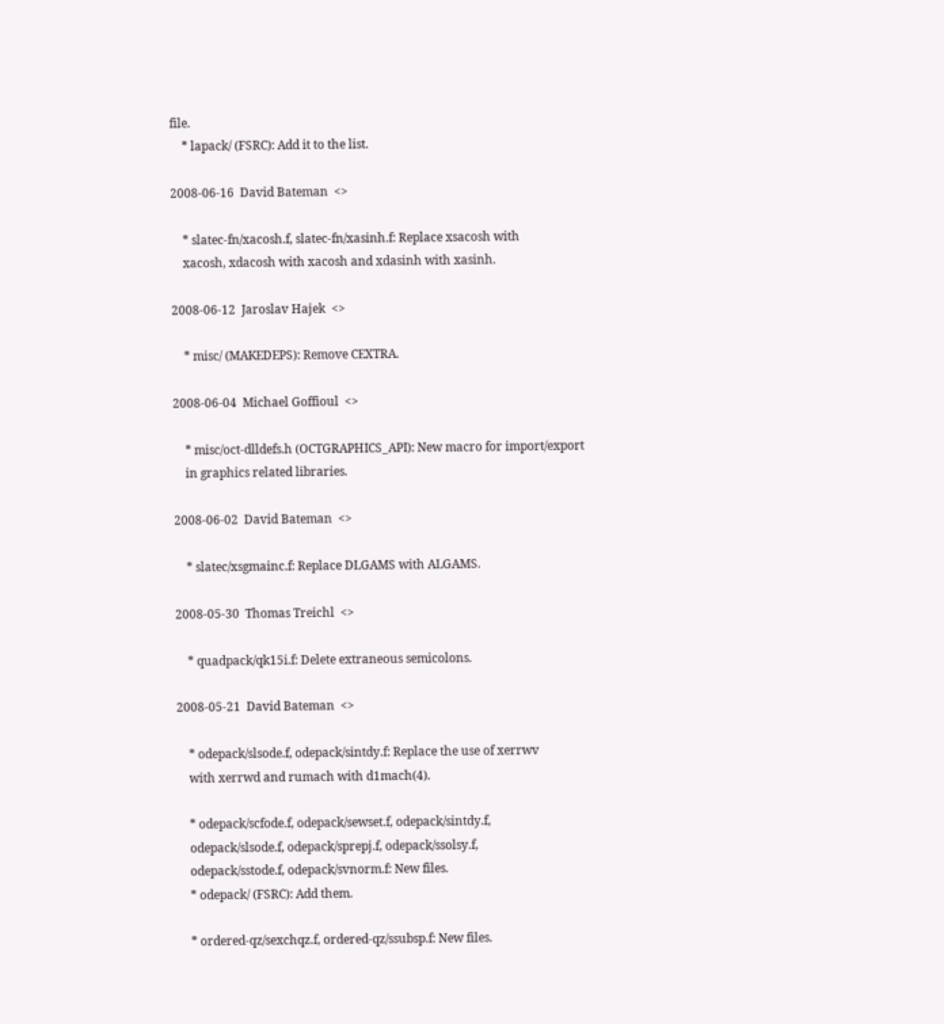file.
    * lapack/ (FSRC): Add it to the list.

2008-06-16  David Bateman  <>

    * slatec-fn/xacosh.f, slatec-fn/xasinh.f: Replace xsacosh with
    xacosh, xdacosh with xacosh and xdasinh with xasinh.

2008-06-12  Jaroslav Hajek  <>

    * misc/ (MAKEDEPS): Remove CEXTRA.

2008-06-04  Michael Goffioul  <>

    * misc/oct-dlldefs.h (OCTGRAPHICS_API): New macro for import/export
    in graphics related libraries.

2008-06-02  David Bateman  <>

    * slatec/xsgmainc.f: Replace DLGAMS with ALGAMS.

2008-05-30  Thomas Treichl  <>

    * quadpack/qk15i.f: Delete extraneous semicolons.

2008-05-21  David Bateman  <>

    * odepack/slsode.f, odepack/sintdy.f: Replace the use of xerrwv
    with xerrwd and rumach with d1mach(4).

    * odepack/scfode.f, odepack/sewset.f, odepack/sintdy.f,
    odepack/slsode.f, odepack/sprepj.f, odepack/ssolsy.f,
    odepack/sstode.f, odepack/svnorm.f: New files.
    * odepack/ (FSRC): Add them.

    * ordered-qz/sexchqz.f, ordered-qz/ssubsp.f: New files.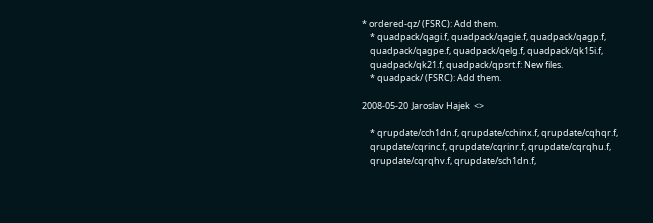* ordered-qz/ (FSRC): Add them.
    * quadpack/qagi.f, quadpack/qagie.f, quadpack/qagp.f,
    quadpack/qagpe.f, quadpack/qelg.f, quadpack/qk15i.f,
    quadpack/qk21.f, quadpack/qpsrt.f: New files.
    * quadpack/ (FSRC): Add them.

2008-05-20  Jaroslav Hajek  <>

    * qrupdate/cch1dn.f, qrupdate/cchinx.f, qrupdate/cqhqr.f,
    qrupdate/cqrinc.f, qrupdate/cqrinr.f, qrupdate/cqrqhu.f,
    qrupdate/cqrqhv.f, qrupdate/sch1dn.f,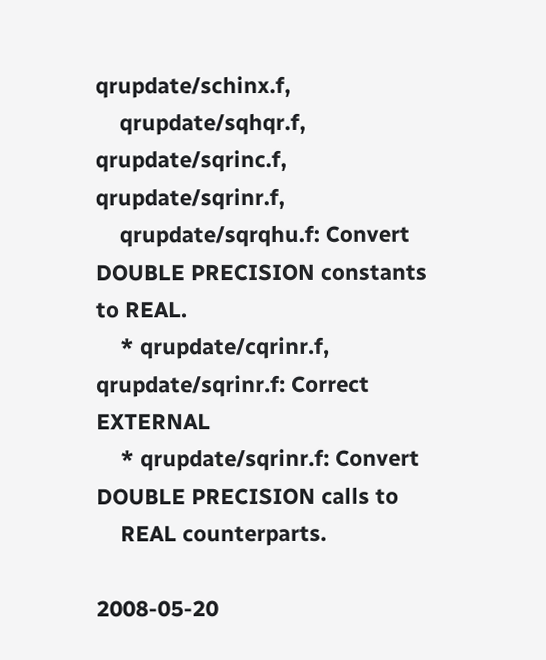qrupdate/schinx.f,
    qrupdate/sqhqr.f, qrupdate/sqrinc.f, qrupdate/sqrinr.f,
    qrupdate/sqrqhu.f: Convert DOUBLE PRECISION constants to REAL.
    * qrupdate/cqrinr.f, qrupdate/sqrinr.f: Correct EXTERNAL
    * qrupdate/sqrinr.f: Convert DOUBLE PRECISION calls to
    REAL counterparts.

2008-05-20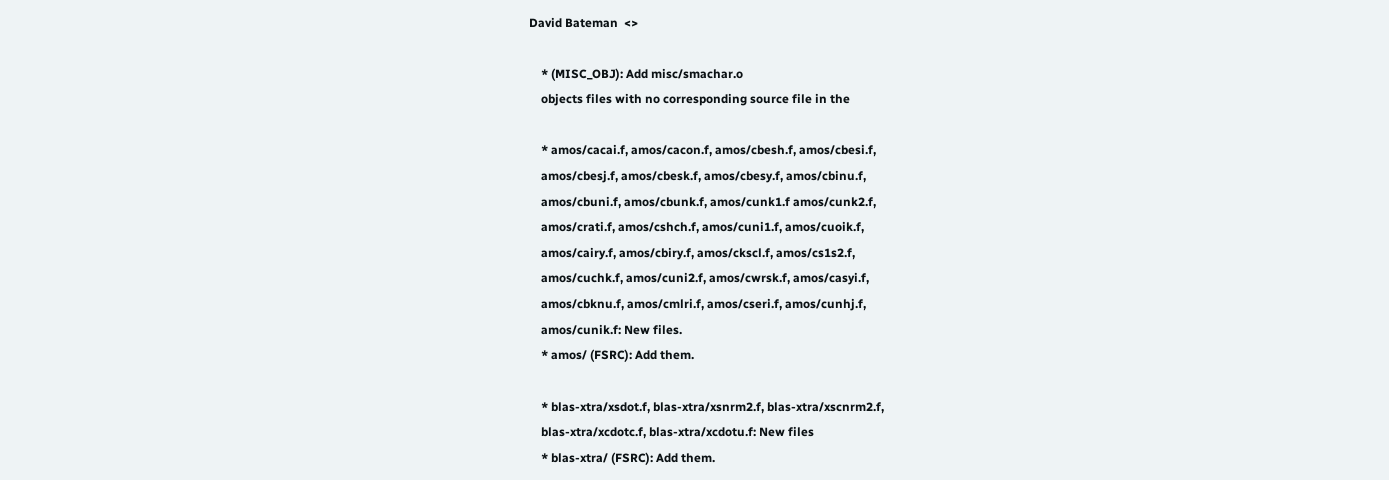David Bateman  <>

    * (MISC_OBJ): Add misc/smachar.o
    objects files with no corresponding source file in the

    * amos/cacai.f, amos/cacon.f, amos/cbesh.f, amos/cbesi.f,
    amos/cbesj.f, amos/cbesk.f, amos/cbesy.f, amos/cbinu.f,
    amos/cbuni.f, amos/cbunk.f, amos/cunk1.f amos/cunk2.f,
    amos/crati.f, amos/cshch.f, amos/cuni1.f, amos/cuoik.f,
    amos/cairy.f, amos/cbiry.f, amos/ckscl.f, amos/cs1s2.f,
    amos/cuchk.f, amos/cuni2.f, amos/cwrsk.f, amos/casyi.f,
    amos/cbknu.f, amos/cmlri.f, amos/cseri.f, amos/cunhj.f,
    amos/cunik.f: New files.
    * amos/ (FSRC): Add them.

    * blas-xtra/xsdot.f, blas-xtra/xsnrm2.f, blas-xtra/xscnrm2.f,
    blas-xtra/xcdotc.f, blas-xtra/xcdotu.f: New files
    * blas-xtra/ (FSRC): Add them.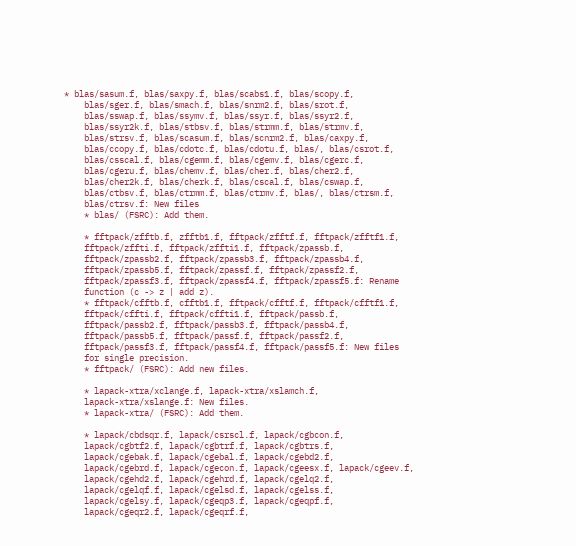* blas/sasum.f, blas/saxpy.f, blas/scabs1.f, blas/scopy.f,
    blas/sger.f, blas/smach.f, blas/snrm2.f, blas/srot.f,
    blas/sswap.f, blas/ssymv.f, blas/ssyr.f, blas/ssyr2.f,
    blas/ssyr2k.f, blas/stbsv.f, blas/strmm.f, blas/strmv.f,
    blas/strsv.f, blas/scasum.f, blas/scnrm2.f, blas/caxpy.f,
    blas/ccopy.f, blas/cdotc.f, blas/cdotu.f, blas/, blas/csrot.f,
    blas/csscal.f, blas/cgemm.f, blas/cgemv.f, blas/cgerc.f,
    blas/cgeru.f, blas/chemv.f, blas/cher.f, blas/cher2.f,
    blas/cher2k.f, blas/cherk.f, blas/cscal.f, blas/cswap.f,
    blas/ctbsv.f, blas/ctrmm.f, blas/ctrmv.f, blas/, blas/ctrsm.f,
    blas/ctrsv.f: New files
    * blas/ (FSRC): Add them.

    * fftpack/zfftb.f, zfftb1.f, fftpack/zfftf.f, fftpack/zfftf1.f,
    fftpack/zffti.f, fftpack/zffti1.f, fftpack/zpassb.f,
    fftpack/zpassb2.f, fftpack/zpassb3.f, fftpack/zpassb4.f,
    fftpack/zpassb5.f, fftpack/zpassf.f, fftpack/zpassf2.f,
    fftpack/zpassf3.f, fftpack/zpassf4.f, fftpack/zpassf5.f: Rename
    function (c -> z | add z).
    * fftpack/cfftb.f, cfftb1.f, fftpack/cfftf.f, fftpack/cfftf1.f,
    fftpack/cffti.f, fftpack/cffti1.f, fftpack/passb.f,
    fftpack/passb2.f, fftpack/passb3.f, fftpack/passb4.f,
    fftpack/passb5.f, fftpack/passf.f, fftpack/passf2.f,
    fftpack/passf3.f, fftpack/passf4.f, fftpack/passf5.f: New files
    for single precision.
    * fftpack/ (FSRC): Add new files.

    * lapack-xtra/xclange.f, lapack-xtra/xslamch.f,
    lapack-xtra/xslange.f: New files.
    * lapack-xtra/ (FSRC): Add them.

    * lapack/cbdsqr.f, lapack/csrscl.f, lapack/cgbcon.f,
    lapack/cgbtf2.f, lapack/cgbtrf.f, lapack/cgbtrs.f,
    lapack/cgebak.f, lapack/cgebal.f, lapack/cgebd2.f,
    lapack/cgebrd.f, lapack/cgecon.f, lapack/cgeesx.f, lapack/cgeev.f,
    lapack/cgehd2.f, lapack/cgehrd.f, lapack/cgelq2.f,
    lapack/cgelqf.f, lapack/cgelsd.f, lapack/cgelss.f,
    lapack/cgelsy.f, lapack/cgeqp3.f, lapack/cgeqpf.f,
    lapack/cgeqr2.f, lapack/cgeqrf.f,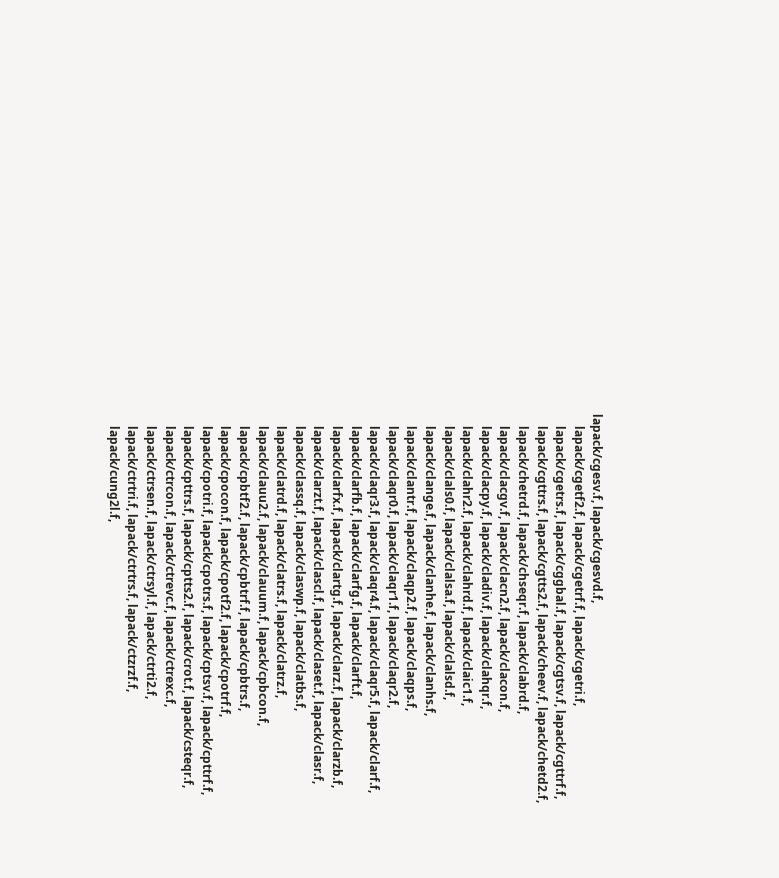lapack/cgesv.f, lapack/cgesvd.f,
    lapack/cgetf2.f, lapack/cgetrf.f, lapack/cgetri.f,
    lapack/cgetrs.f, lapack/cggbal.f, lapack/cgtsv.f, lapack/cgttrf.f,
    lapack/cgttrs.f, lapack/cgtts2.f, lapack/cheev.f, lapack/chetd2.f,
    lapack/chetrd.f, lapack/chseqr.f, lapack/clabrd.f,
    lapack/clacgv.f, lapack/clacn2.f, lapack/clacon.f,
    lapack/clacpy.f, lapack/cladiv.f, lapack/clahqr.f,
    lapack/clahr2.f, lapack/clahrd.f, lapack/claic1.f,
    lapack/clals0.f, lapack/clalsa.f, lapack/clalsd.f,
    lapack/clange.f, lapack/clanhe.f, lapack/clanhs.f,
    lapack/clantr.f, lapack/claqp2.f, lapack/claqps.f,
    lapack/claqr0.f, lapack/claqr1.f, lapack/claqr2.f,
    lapack/claqr3.f, lapack/claqr4.f, lapack/claqr5.f, lapack/clarf.f,
    lapack/clarfb.f, lapack/clarfg.f, lapack/clarft.f,
    lapack/clarfx.f, lapack/clartg.f, lapack/clarz.f, lapack/clarzb.f,
    lapack/clarzt.f, lapack/clascl.f, lapack/claset.f, lapack/clasr.f,
    lapack/classq.f, lapack/claswp.f, lapack/clatbs.f,
    lapack/clatrd.f, lapack/clatrs.f, lapack/clatrz.f,
    lapack/clauu2.f, lapack/clauum.f, lapack/cpbcon.f,
    lapack/cpbtf2.f, lapack/cpbtrf.f, lapack/cpbtrs.f,
    lapack/cpocon.f, lapack/cpotf2.f, lapack/cpotrf.f,
    lapack/cpotri.f, lapack/cpotrs.f, lapack/cptsv.f, lapack/cpttrf.f,
    lapack/cpttrs.f, lapack/cptts2.f, lapack/crot.f, lapack/csteqr.f,
    lapack/ctrcon.f, lapack/ctrevc.f, lapack/ctrexc.f,
    lapack/ctrsen.f, lapack/ctrsyl.f, lapack/ctrti2.f,
    lapack/ctrtri.f, lapack/ctrtrs.f, lapack/ctzrzf.f,
    lapack/cung2l.f,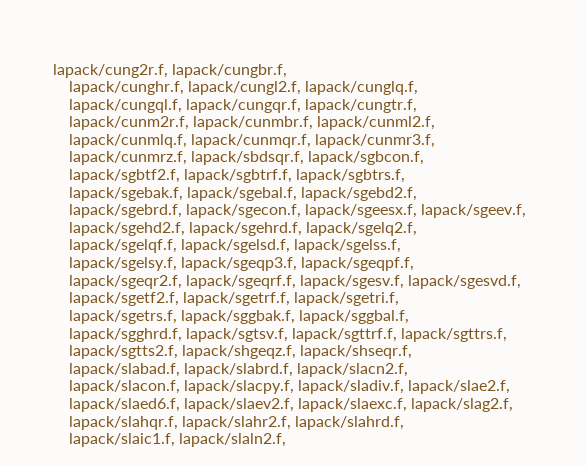lapack/cung2r.f, lapack/cungbr.f,
    lapack/cunghr.f, lapack/cungl2.f, lapack/cunglq.f,
    lapack/cungql.f, lapack/cungqr.f, lapack/cungtr.f,
    lapack/cunm2r.f, lapack/cunmbr.f, lapack/cunml2.f,
    lapack/cunmlq.f, lapack/cunmqr.f, lapack/cunmr3.f,
    lapack/cunmrz.f, lapack/sbdsqr.f, lapack/sgbcon.f,
    lapack/sgbtf2.f, lapack/sgbtrf.f, lapack/sgbtrs.f,
    lapack/sgebak.f, lapack/sgebal.f, lapack/sgebd2.f,
    lapack/sgebrd.f, lapack/sgecon.f, lapack/sgeesx.f, lapack/sgeev.f,
    lapack/sgehd2.f, lapack/sgehrd.f, lapack/sgelq2.f,
    lapack/sgelqf.f, lapack/sgelsd.f, lapack/sgelss.f,
    lapack/sgelsy.f, lapack/sgeqp3.f, lapack/sgeqpf.f,
    lapack/sgeqr2.f, lapack/sgeqrf.f, lapack/sgesv.f, lapack/sgesvd.f,
    lapack/sgetf2.f, lapack/sgetrf.f, lapack/sgetri.f,
    lapack/sgetrs.f, lapack/sggbak.f, lapack/sggbal.f,
    lapack/sgghrd.f, lapack/sgtsv.f, lapack/sgttrf.f, lapack/sgttrs.f,
    lapack/sgtts2.f, lapack/shgeqz.f, lapack/shseqr.f,
    lapack/slabad.f, lapack/slabrd.f, lapack/slacn2.f,
    lapack/slacon.f, lapack/slacpy.f, lapack/sladiv.f, lapack/slae2.f,
    lapack/slaed6.f, lapack/slaev2.f, lapack/slaexc.f, lapack/slag2.f,
    lapack/slahqr.f, lapack/slahr2.f, lapack/slahrd.f,
    lapack/slaic1.f, lapack/slaln2.f,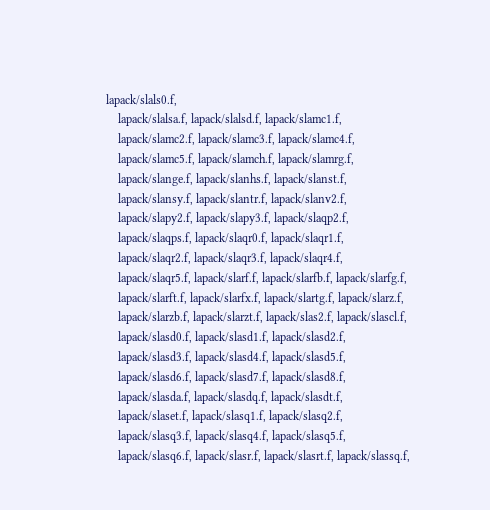lapack/slals0.f,
    lapack/slalsa.f, lapack/slalsd.f, lapack/slamc1.f,
    lapack/slamc2.f, lapack/slamc3.f, lapack/slamc4.f,
    lapack/slamc5.f, lapack/slamch.f, lapack/slamrg.f,
    lapack/slange.f, lapack/slanhs.f, lapack/slanst.f,
    lapack/slansy.f, lapack/slantr.f, lapack/slanv2.f,
    lapack/slapy2.f, lapack/slapy3.f, lapack/slaqp2.f,
    lapack/slaqps.f, lapack/slaqr0.f, lapack/slaqr1.f,
    lapack/slaqr2.f, lapack/slaqr3.f, lapack/slaqr4.f,
    lapack/slaqr5.f, lapack/slarf.f, lapack/slarfb.f, lapack/slarfg.f,
    lapack/slarft.f, lapack/slarfx.f, lapack/slartg.f, lapack/slarz.f,
    lapack/slarzb.f, lapack/slarzt.f, lapack/slas2.f, lapack/slascl.f,
    lapack/slasd0.f, lapack/slasd1.f, lapack/slasd2.f,
    lapack/slasd3.f, lapack/slasd4.f, lapack/slasd5.f,
    lapack/slasd6.f, lapack/slasd7.f, lapack/slasd8.f,
    lapack/slasda.f, lapack/slasdq.f, lapack/slasdt.f,
    lapack/slaset.f, lapack/slasq1.f, lapack/slasq2.f,
    lapack/slasq3.f, lapack/slasq4.f, lapack/slasq5.f,
    lapack/slasq6.f, lapack/slasr.f, lapack/slasrt.f, lapack/slassq.f,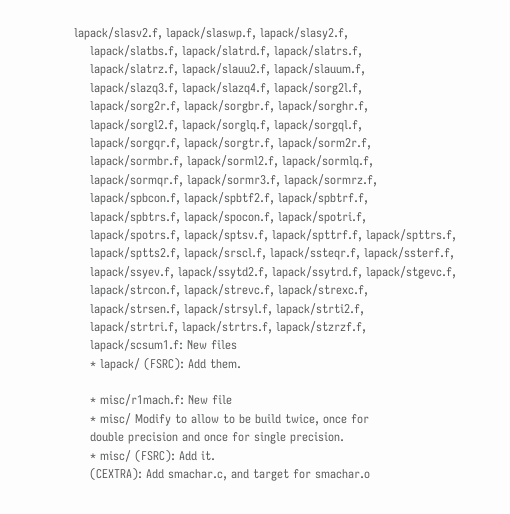lapack/slasv2.f, lapack/slaswp.f, lapack/slasy2.f,
    lapack/slatbs.f, lapack/slatrd.f, lapack/slatrs.f,
    lapack/slatrz.f, lapack/slauu2.f, lapack/slauum.f,
    lapack/slazq3.f, lapack/slazq4.f, lapack/sorg2l.f,
    lapack/sorg2r.f, lapack/sorgbr.f, lapack/sorghr.f,
    lapack/sorgl2.f, lapack/sorglq.f, lapack/sorgql.f,
    lapack/sorgqr.f, lapack/sorgtr.f, lapack/sorm2r.f,
    lapack/sormbr.f, lapack/sorml2.f, lapack/sormlq.f,
    lapack/sormqr.f, lapack/sormr3.f, lapack/sormrz.f,
    lapack/spbcon.f, lapack/spbtf2.f, lapack/spbtrf.f,
    lapack/spbtrs.f, lapack/spocon.f, lapack/spotri.f,
    lapack/spotrs.f, lapack/sptsv.f, lapack/spttrf.f, lapack/spttrs.f,
    lapack/sptts2.f, lapack/srscl.f, lapack/ssteqr.f, lapack/ssterf.f,
    lapack/ssyev.f, lapack/ssytd2.f, lapack/ssytrd.f, lapack/stgevc.f,
    lapack/strcon.f, lapack/strevc.f, lapack/strexc.f,
    lapack/strsen.f, lapack/strsyl.f, lapack/strti2.f,
    lapack/strtri.f, lapack/strtrs.f, lapack/stzrzf.f,
    lapack/scsum1.f: New files
    * lapack/ (FSRC): Add them.

    * misc/r1mach.f: New file
    * misc/ Modify to allow to be build twice, once for
    double precision and once for single precision.
    * misc/ (FSRC): Add it.
    (CEXTRA): Add smachar.c, and target for smachar.o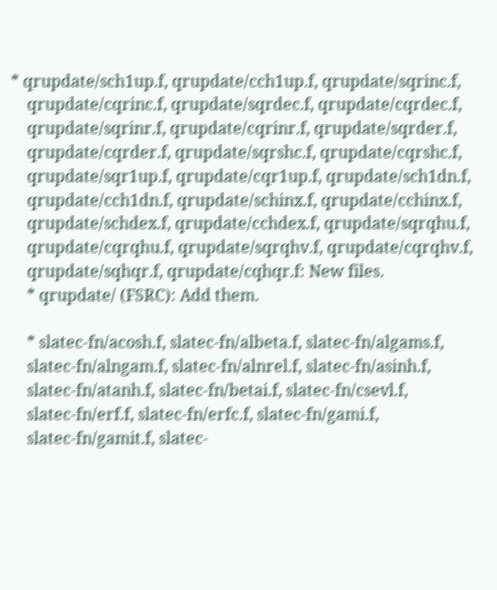* qrupdate/sch1up.f, qrupdate/cch1up.f, qrupdate/sqrinc.f,
    qrupdate/cqrinc.f, qrupdate/sqrdec.f, qrupdate/cqrdec.f,
    qrupdate/sqrinr.f, qrupdate/cqrinr.f, qrupdate/sqrder.f,
    qrupdate/cqrder.f, qrupdate/sqrshc.f, qrupdate/cqrshc.f,
    qrupdate/sqr1up.f, qrupdate/cqr1up.f, qrupdate/sch1dn.f,
    qrupdate/cch1dn.f, qrupdate/schinx.f, qrupdate/cchinx.f,
    qrupdate/schdex.f, qrupdate/cchdex.f, qrupdate/sqrqhu.f,
    qrupdate/cqrqhu.f, qrupdate/sqrqhv.f, qrupdate/cqrqhv.f,
    qrupdate/sqhqr.f, qrupdate/cqhqr.f: New files.
    * qrupdate/ (FSRC): Add them.

    * slatec-fn/acosh.f, slatec-fn/albeta.f, slatec-fn/algams.f,
    slatec-fn/alngam.f, slatec-fn/alnrel.f, slatec-fn/asinh.f,
    slatec-fn/atanh.f, slatec-fn/betai.f, slatec-fn/csevl.f,
    slatec-fn/erf.f, slatec-fn/erfc.f, slatec-fn/gami.f,
    slatec-fn/gamit.f, slatec-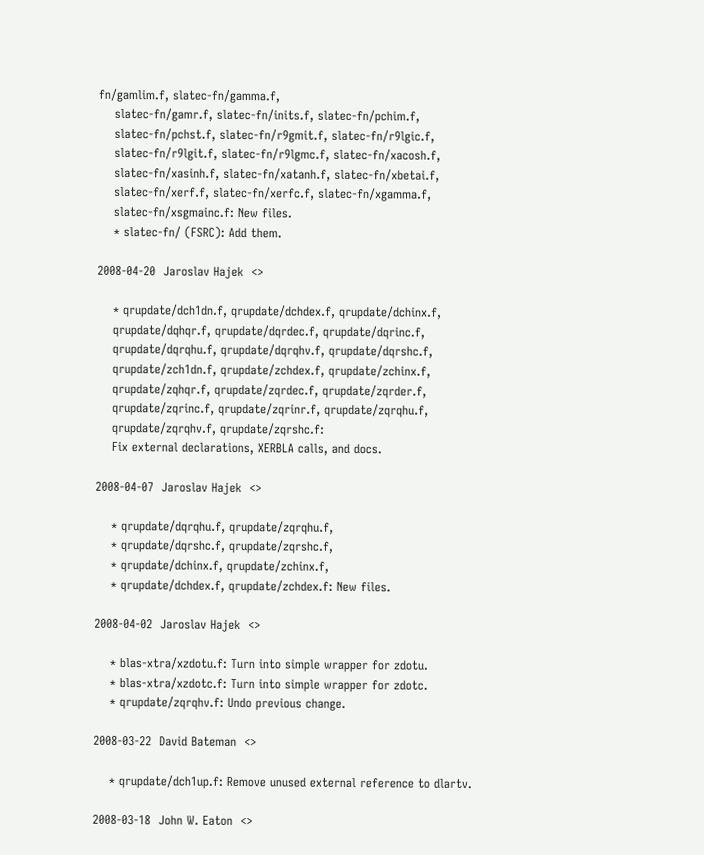fn/gamlim.f, slatec-fn/gamma.f,
    slatec-fn/gamr.f, slatec-fn/inits.f, slatec-fn/pchim.f,
    slatec-fn/pchst.f, slatec-fn/r9gmit.f, slatec-fn/r9lgic.f,
    slatec-fn/r9lgit.f, slatec-fn/r9lgmc.f, slatec-fn/xacosh.f,
    slatec-fn/xasinh.f, slatec-fn/xatanh.f, slatec-fn/xbetai.f,
    slatec-fn/xerf.f, slatec-fn/xerfc.f, slatec-fn/xgamma.f,
    slatec-fn/xsgmainc.f: New files.
    * slatec-fn/ (FSRC): Add them.

2008-04-20  Jaroslav Hajek  <>

    * qrupdate/dch1dn.f, qrupdate/dchdex.f, qrupdate/dchinx.f,
    qrupdate/dqhqr.f, qrupdate/dqrdec.f, qrupdate/dqrinc.f,
    qrupdate/dqrqhu.f, qrupdate/dqrqhv.f, qrupdate/dqrshc.f,
    qrupdate/zch1dn.f, qrupdate/zchdex.f, qrupdate/zchinx.f,
    qrupdate/zqhqr.f, qrupdate/zqrdec.f, qrupdate/zqrder.f,
    qrupdate/zqrinc.f, qrupdate/zqrinr.f, qrupdate/zqrqhu.f,
    qrupdate/zqrqhv.f, qrupdate/zqrshc.f:
    Fix external declarations, XERBLA calls, and docs.

2008-04-07  Jaroslav Hajek  <>

    * qrupdate/dqrqhu.f, qrupdate/zqrqhu.f,
    * qrupdate/dqrshc.f, qrupdate/zqrshc.f,
    * qrupdate/dchinx.f, qrupdate/zchinx.f,
    * qrupdate/dchdex.f, qrupdate/zchdex.f: New files.

2008-04-02  Jaroslav Hajek  <>

    * blas-xtra/xzdotu.f: Turn into simple wrapper for zdotu.
    * blas-xtra/xzdotc.f: Turn into simple wrapper for zdotc.
    * qrupdate/zqrqhv.f: Undo previous change.

2008-03-22  David Bateman  <>

    * qrupdate/dch1up.f: Remove unused external reference to dlartv.

2008-03-18  John W. Eaton  <>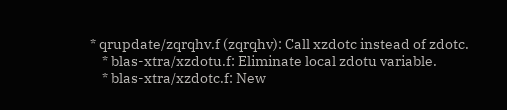* qrupdate/zqrqhv.f (zqrqhv): Call xzdotc instead of zdotc.
    * blas-xtra/xzdotu.f: Eliminate local zdotu variable.
    * blas-xtra/xzdotc.f: New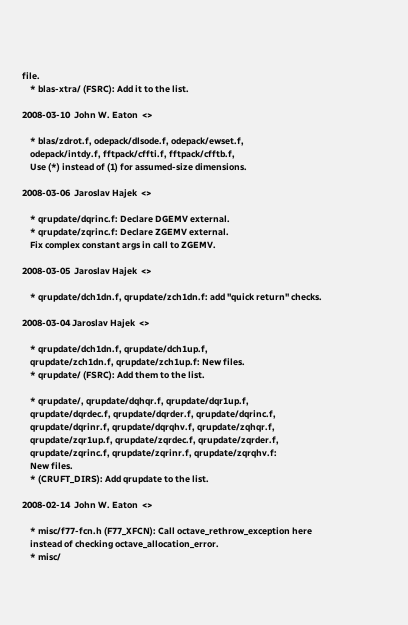file.
    * blas-xtra/ (FSRC): Add it to the list.

2008-03-10  John W. Eaton  <>

    * blas/zdrot.f, odepack/dlsode.f, odepack/ewset.f,
    odepack/intdy.f, fftpack/cffti.f, fftpack/cfftb.f,
    Use (*) instead of (1) for assumed-size dimensions.

2008-03-06  Jaroslav Hajek  <>

    * qrupdate/dqrinc.f: Declare DGEMV external.
    * qrupdate/zqrinc.f: Declare ZGEMV external.
    Fix complex constant args in call to ZGEMV.

2008-03-05  Jaroslav Hajek  <>

    * qrupdate/dch1dn.f, qrupdate/zch1dn.f: add "quick return" checks.

2008-03-04 Jaroslav Hajek  <>

    * qrupdate/dch1dn.f, qrupdate/dch1up.f,
    qrupdate/zch1dn.f, qrupdate/zch1up.f: New files.
    * qrupdate/ (FSRC): Add them to the list.

    * qrupdate/, qrupdate/dqhqr.f, qrupdate/dqr1up.f,
    qrupdate/dqrdec.f, qrupdate/dqrder.f, qrupdate/dqrinc.f,
    qrupdate/dqrinr.f, qrupdate/dqrqhv.f, qrupdate/zqhqr.f,
    qrupdate/zqr1up.f, qrupdate/zqrdec.f, qrupdate/zqrder.f,
    qrupdate/zqrinc.f, qrupdate/zqrinr.f, qrupdate/zqrqhv.f:
    New files.
    * (CRUFT_DIRS): Add qrupdate to the list.

2008-02-14  John W. Eaton  <>

    * misc/f77-fcn.h (F77_XFCN): Call octave_rethrow_exception here
    instead of checking octave_allocation_error.
    * misc/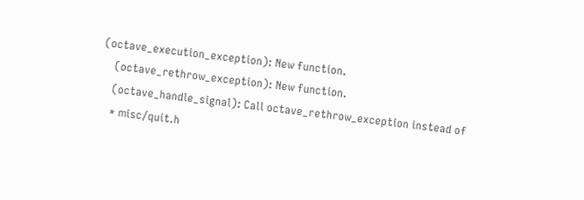(octave_execution_exception): New function.
    (octave_rethrow_exception): New function.
    (octave_handle_signal): Call octave_rethrow_exception instead of
    * misc/quit.h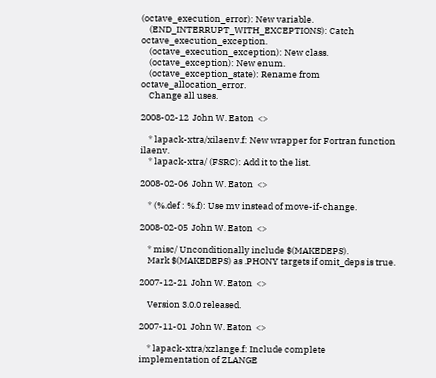(octave_execution_error): New variable.
    (END_INTERRUPT_WITH_EXCEPTIONS): Catch octave_execution_exception.
    (octave_execution_exception): New class.
    (octave_exception): New enum.
    (octave_exception_state): Rename from octave_allocation_error.
    Change all uses.

2008-02-12  John W. Eaton  <>

    * lapack-xtra/xilaenv.f: New wrapper for Fortran function ilaenv.
    * lapack-xtra/ (FSRC): Add it to the list.

2008-02-06  John W. Eaton  <>

    * (%.def : %.f): Use mv instead of move-if-change.

2008-02-05  John W. Eaton  <>

    * misc/ Unconditionally include $(MAKEDEPS).
    Mark $(MAKEDEPS) as .PHONY targets if omit_deps is true.

2007-12-21  John W. Eaton  <>

    Version 3.0.0 released.

2007-11-01  John W. Eaton  <>

    * lapack-xtra/xzlange.f: Include complete implementation of ZLANGE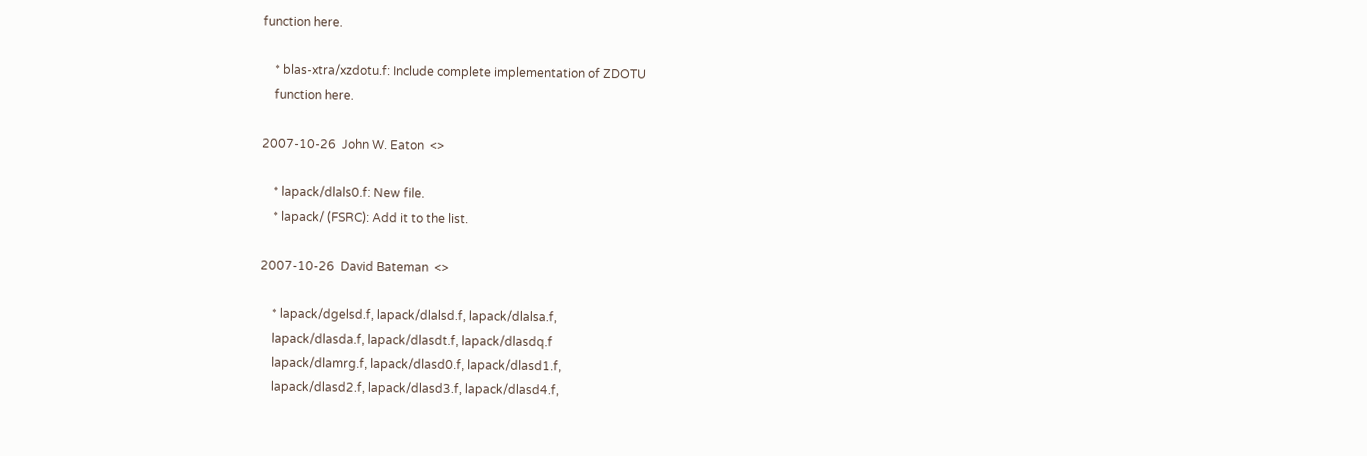function here.

    * blas-xtra/xzdotu.f: Include complete implementation of ZDOTU
    function here.

2007-10-26  John W. Eaton  <>

    * lapack/dlals0.f: New file.
    * lapack/ (FSRC): Add it to the list.

2007-10-26  David Bateman  <>

    * lapack/dgelsd.f, lapack/dlalsd.f, lapack/dlalsa.f,
    lapack/dlasda.f, lapack/dlasdt.f, lapack/dlasdq.f
    lapack/dlamrg.f, lapack/dlasd0.f, lapack/dlasd1.f,
    lapack/dlasd2.f, lapack/dlasd3.f, lapack/dlasd4.f,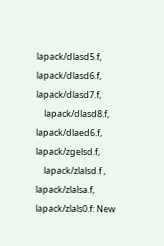lapack/dlasd5.f, lapack/dlasd6.f, lapack/dlasd7.f,
    lapack/dlasd8.f, lapack/dlaed6.f, lapack/zgelsd.f,
    lapack/zlalsd.f , lapack/zlalsa.f, lapack/zlals0.f: New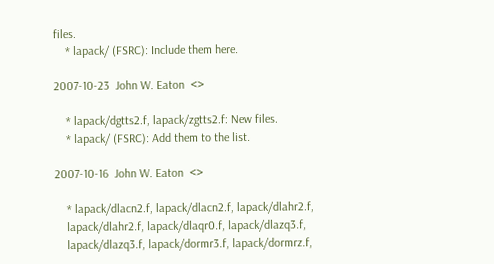files.
    * lapack/ (FSRC): Include them here.

2007-10-23  John W. Eaton  <>

    * lapack/dgtts2.f, lapack/zgtts2.f: New files.
    * lapack/ (FSRC): Add them to the list.

2007-10-16  John W. Eaton  <>

    * lapack/dlacn2.f, lapack/dlacn2.f, lapack/dlahr2.f,
    lapack/dlahr2.f, lapack/dlaqr0.f, lapack/dlazq3.f,
    lapack/dlazq3.f, lapack/dormr3.f, lapack/dormrz.f,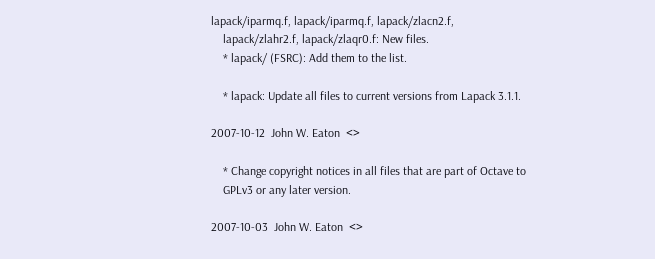lapack/iparmq.f, lapack/iparmq.f, lapack/zlacn2.f,
    lapack/zlahr2.f, lapack/zlaqr0.f: New files.
    * lapack/ (FSRC): Add them to the list.

    * lapack: Update all files to current versions from Lapack 3.1.1.

2007-10-12  John W. Eaton  <>

    * Change copyright notices in all files that are part of Octave to
    GPLv3 or any later version.

2007-10-03  John W. Eaton  <>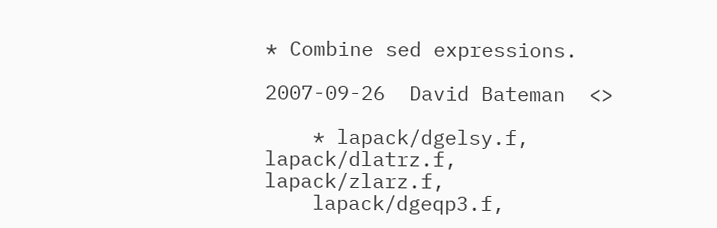* Combine sed expressions.

2007-09-26  David Bateman  <>

    * lapack/dgelsy.f,  lapack/dlatrz.f,  lapack/zlarz.f,
    lapack/dgeqp3.f,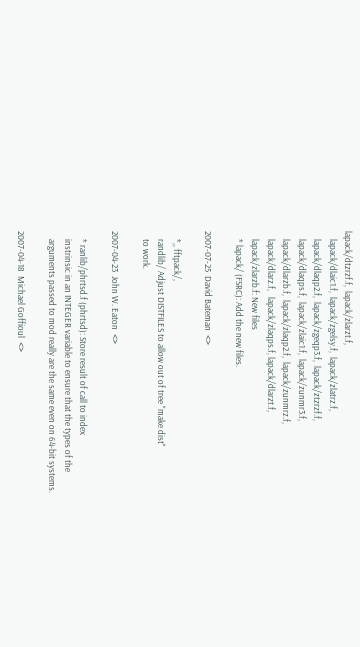lapack/dtzrzf.f,  lapack/zlarzt.f,
    lapack/dlaic1.f,  lapack/zgelsy.f,  lapack/zlatrz.f,
    lapack/dlaqp2.f,  lapack/zgeqp3.f,  lapack/ztzrzf.f,
    lapack/dlaqps.f,  lapack/zlaic1.f,  lapack/zunmr3.f,
    lapack/dlarzb.f,  lapack/zlaqp2.f,  lapack/zunmrz.f,
    lapack/dlarz.f,   lapack/zlaqps.f, lapack/dlarzt.f,
    lapack/zlarzb.f: New files
    * lapack/ (FSRC): Add the new files.

2007-07-25  David Bateman  <>

    *,, fftpack/,
    randlib/ Adjust DISTFILES to allow out of tree "make dist"
    to work.

2007-04-23  John W. Eaton  <>

    * ranlib/phrtsd.f (phrtsd): Store result of call to index
    instrinsic in an INTEGER variable to ensure that the types of the
    arguments passed to mod really are the same even on 64-bit systems.

2007-04-18  Michael Goffioul  <>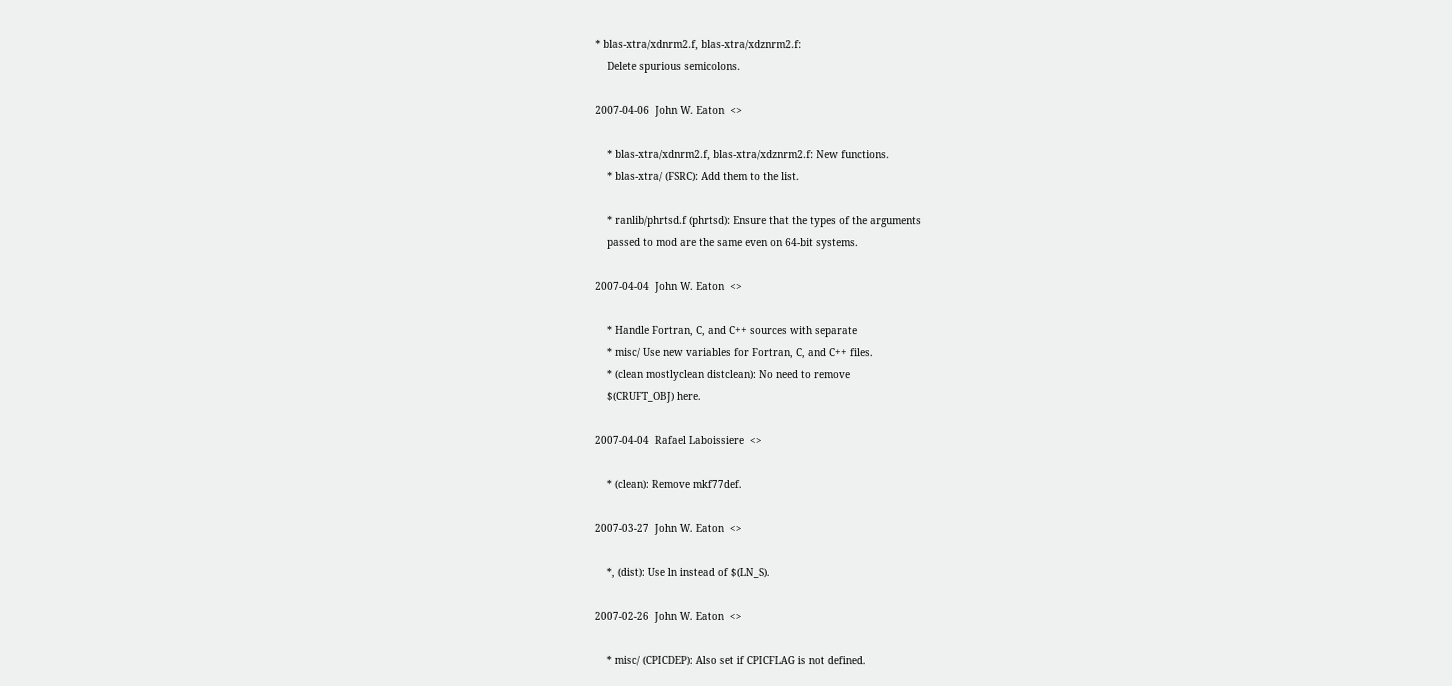* blas-xtra/xdnrm2.f, blas-xtra/xdznrm2.f:
    Delete spurious semicolons.

2007-04-06  John W. Eaton  <>

    * blas-xtra/xdnrm2.f, blas-xtra/xdznrm2.f: New functions.
    * blas-xtra/ (FSRC): Add them to the list.

    * ranlib/phrtsd.f (phrtsd): Ensure that the types of the arguments
    passed to mod are the same even on 64-bit systems.

2007-04-04  John W. Eaton  <>

    * Handle Fortran, C, and C++ sources with separate
    * misc/ Use new variables for Fortran, C, and C++ files.
    * (clean mostlyclean distclean): No need to remove
    $(CRUFT_OBJ) here.

2007-04-04  Rafael Laboissiere  <>

    * (clean): Remove mkf77def.

2007-03-27  John W. Eaton  <>

    *, (dist): Use ln instead of $(LN_S).

2007-02-26  John W. Eaton  <>

    * misc/ (CPICDEP): Also set if CPICFLAG is not defined.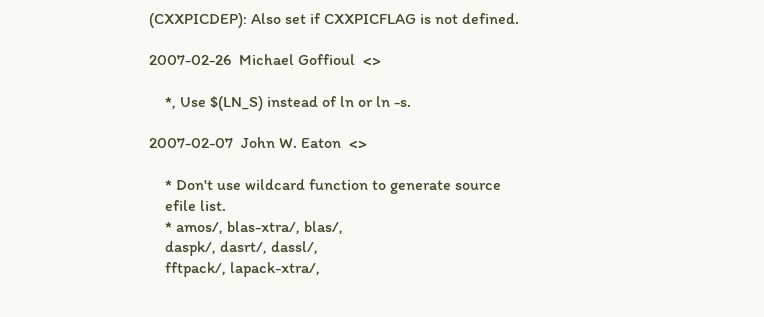(CXXPICDEP): Also set if CXXPICFLAG is not defined.

2007-02-26  Michael Goffioul  <>

    *, Use $(LN_S) instead of ln or ln -s.

2007-02-07  John W. Eaton  <>

    * Don't use wildcard function to generate source
    efile list.
    * amos/, blas-xtra/, blas/,
    daspk/, dasrt/, dassl/,
    fftpack/, lapack-xtra/,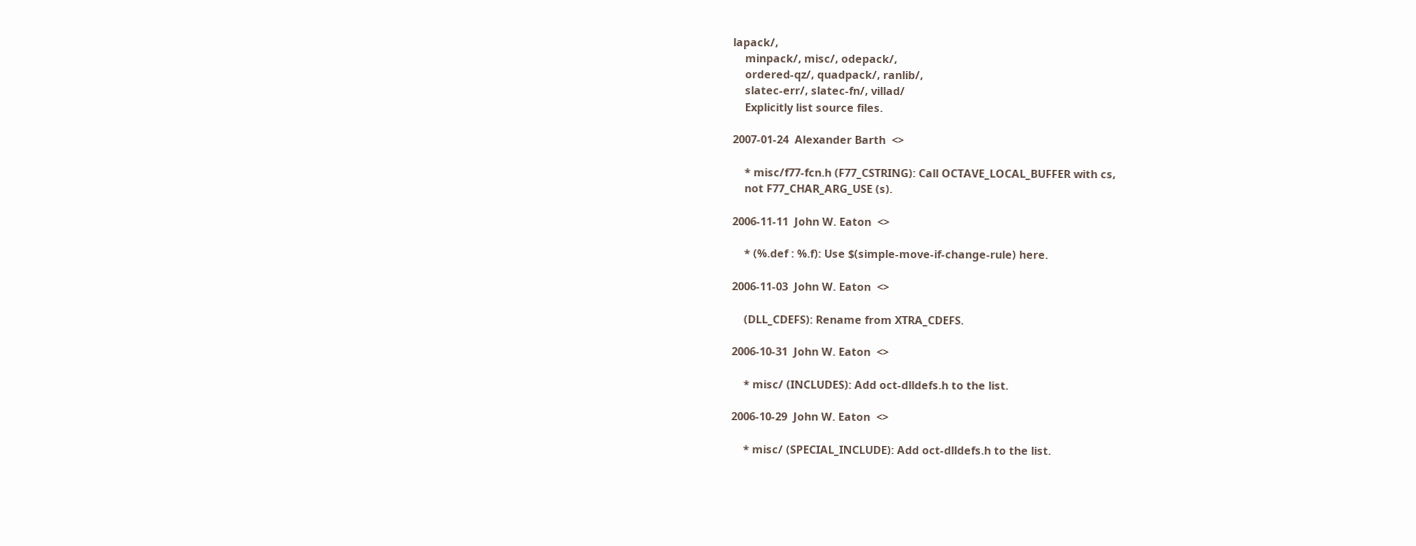lapack/,
    minpack/, misc/, odepack/,
    ordered-qz/, quadpack/, ranlib/,
    slatec-err/, slatec-fn/, villad/
    Explicitly list source files.

2007-01-24  Alexander Barth  <>

    * misc/f77-fcn.h (F77_CSTRING): Call OCTAVE_LOCAL_BUFFER with cs,
    not F77_CHAR_ARG_USE (s).

2006-11-11  John W. Eaton  <>

    * (%.def : %.f): Use $(simple-move-if-change-rule) here.

2006-11-03  John W. Eaton  <>

    (DLL_CDEFS): Rename from XTRA_CDEFS.

2006-10-31  John W. Eaton  <>

    * misc/ (INCLUDES): Add oct-dlldefs.h to the list.

2006-10-29  John W. Eaton  <>

    * misc/ (SPECIAL_INCLUDE): Add oct-dlldefs.h to the list.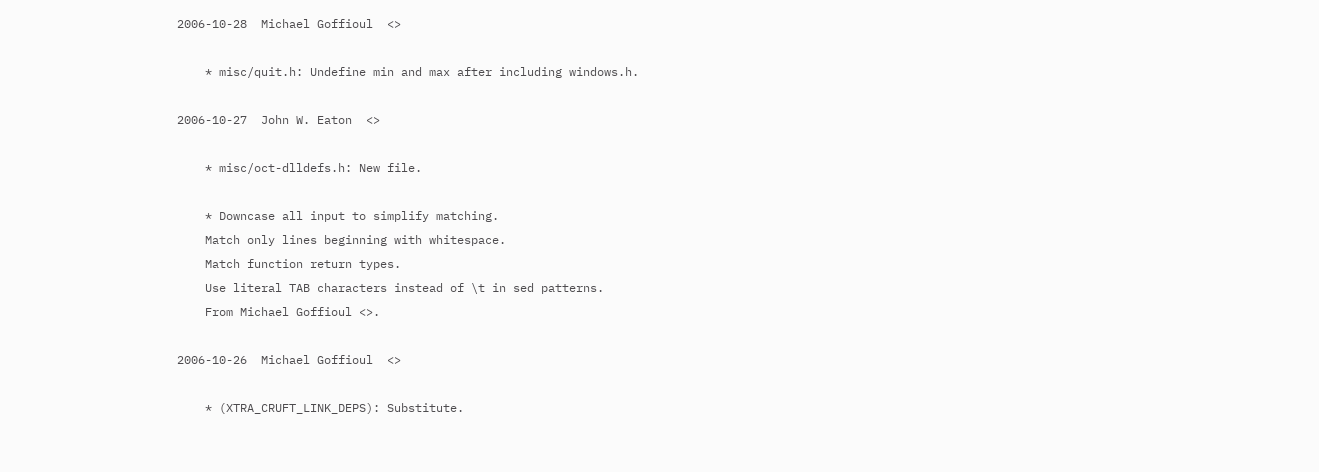2006-10-28  Michael Goffioul  <>

    * misc/quit.h: Undefine min and max after including windows.h.

2006-10-27  John W. Eaton  <>

    * misc/oct-dlldefs.h: New file.

    * Downcase all input to simplify matching.
    Match only lines beginning with whitespace.
    Match function return types.
    Use literal TAB characters instead of \t in sed patterns.
    From Michael Goffioul <>.

2006-10-26  Michael Goffioul  <>

    * (XTRA_CRUFT_LINK_DEPS): Substitute.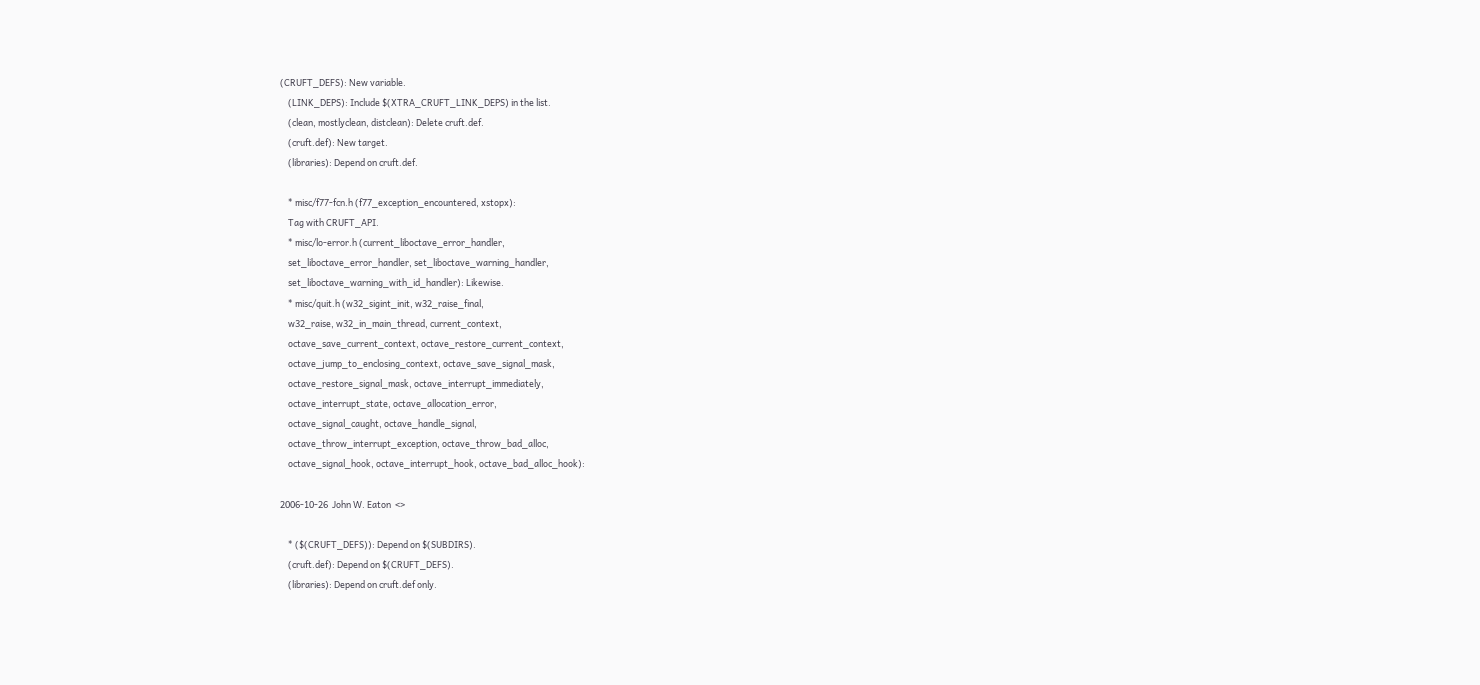(CRUFT_DEFS): New variable.
    (LINK_DEPS): Include $(XTRA_CRUFT_LINK_DEPS) in the list.
    (clean, mostlyclean, distclean): Delete cruft.def.
    (cruft.def): New target.
    (libraries): Depend on cruft.def.

    * misc/f77-fcn.h (f77_exception_encountered, xstopx):
    Tag with CRUFT_API.
    * misc/lo-error.h (current_liboctave_error_handler,
    set_liboctave_error_handler, set_liboctave_warning_handler,
    set_liboctave_warning_with_id_handler): Likewise.
    * misc/quit.h (w32_sigint_init, w32_raise_final,
    w32_raise, w32_in_main_thread, current_context,
    octave_save_current_context, octave_restore_current_context,
    octave_jump_to_enclosing_context, octave_save_signal_mask,
    octave_restore_signal_mask, octave_interrupt_immediately,
    octave_interrupt_state, octave_allocation_error,
    octave_signal_caught, octave_handle_signal,
    octave_throw_interrupt_exception, octave_throw_bad_alloc,
    octave_signal_hook, octave_interrupt_hook, octave_bad_alloc_hook):

2006-10-26  John W. Eaton  <>

    * ($(CRUFT_DEFS)): Depend on $(SUBDIRS).
    (cruft.def): Depend on $(CRUFT_DEFS).
    (libraries): Depend on cruft.def only.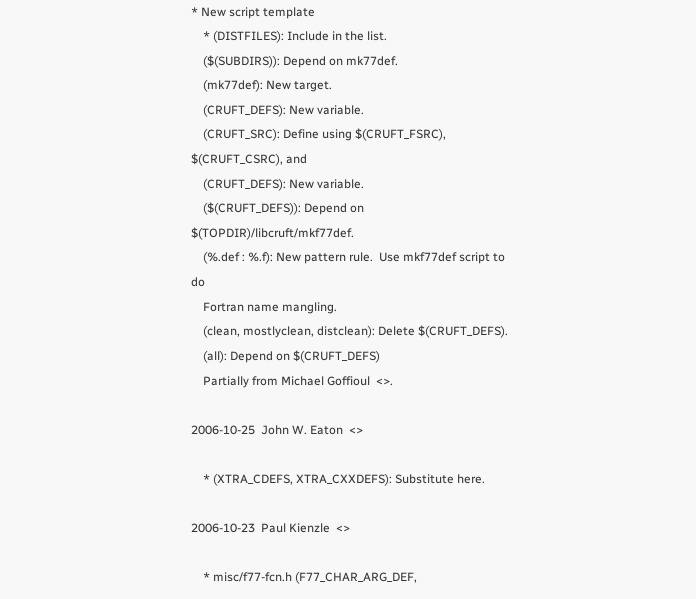* New script template
    * (DISTFILES): Include in the list.
    ($(SUBDIRS)): Depend on mk77def.
    (mk77def): New target.
    (CRUFT_DEFS): New variable.
    (CRUFT_SRC): Define using $(CRUFT_FSRC), $(CRUFT_CSRC), and
    (CRUFT_DEFS): New variable.
    ($(CRUFT_DEFS)): Depend on $(TOPDIR)/libcruft/mkf77def.
    (%.def : %.f): New pattern rule.  Use mkf77def script to do
    Fortran name mangling.
    (clean, mostlyclean, distclean): Delete $(CRUFT_DEFS).
    (all): Depend on $(CRUFT_DEFS)
    Partially from Michael Goffioul  <>.

2006-10-25  John W. Eaton  <>

    * (XTRA_CDEFS, XTRA_CXXDEFS): Substitute here.

2006-10-23  Paul Kienzle  <>

    * misc/f77-fcn.h (F77_CHAR_ARG_DEF,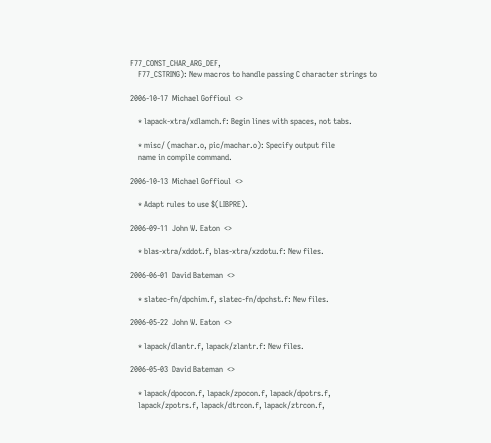F77_CONST_CHAR_ARG_DEF,
    F77_CSTRING): New macros to handle passing C character strings to

2006-10-17  Michael Goffioul  <>

    * lapack-xtra/xdlamch.f: Begin lines with spaces, not tabs.

    * misc/ (machar.o, pic/machar.o): Specify output file
    name in compile command.

2006-10-13  Michael Goffioul  <>

    * Adapt rules to use $(LIBPRE).

2006-09-11  John W. Eaton  <>

    * blas-xtra/xddot.f, blas-xtra/xzdotu.f: New files.

2006-06-01  David Bateman  <>

    * slatec-fn/dpchim.f, slatec-fn/dpchst.f: New files.

2006-05-22  John W. Eaton  <>

    * lapack/dlantr.f, lapack/zlantr.f: New files.

2006-05-03  David Bateman  <>

    * lapack/dpocon.f, lapack/zpocon.f, lapack/dpotrs.f,
    lapack/zpotrs.f, lapack/dtrcon.f, lapack/ztrcon.f,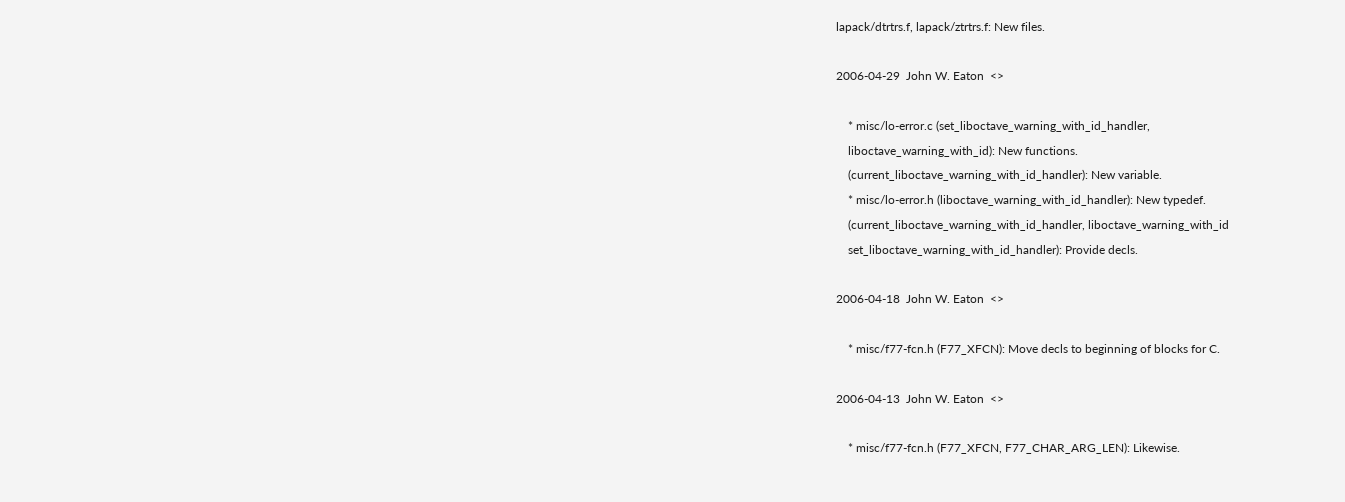lapack/dtrtrs.f, lapack/ztrtrs.f: New files.

2006-04-29  John W. Eaton  <>

    * misc/lo-error.c (set_liboctave_warning_with_id_handler,
    liboctave_warning_with_id): New functions.
    (current_liboctave_warning_with_id_handler): New variable.
    * misc/lo-error.h (liboctave_warning_with_id_handler): New typedef.
    (current_liboctave_warning_with_id_handler, liboctave_warning_with_id
    set_liboctave_warning_with_id_handler): Provide decls.

2006-04-18  John W. Eaton  <>

    * misc/f77-fcn.h (F77_XFCN): Move decls to beginning of blocks for C.

2006-04-13  John W. Eaton  <>

    * misc/f77-fcn.h (F77_XFCN, F77_CHAR_ARG_LEN): Likewise.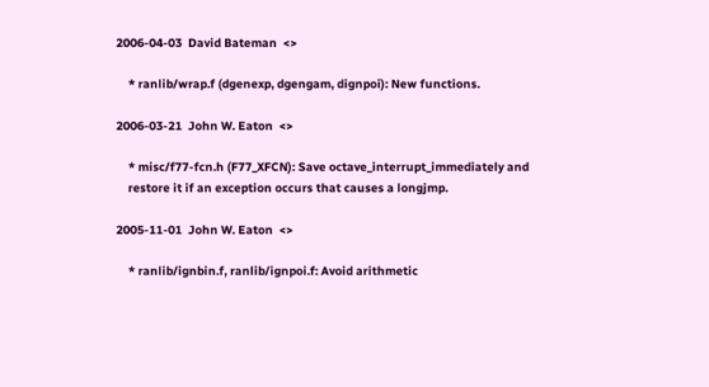2006-04-03  David Bateman  <>

    * ranlib/wrap.f (dgenexp, dgengam, dignpoi): New functions.

2006-03-21  John W. Eaton  <>

    * misc/f77-fcn.h (F77_XFCN): Save octave_interrupt_immediately and
    restore it if an exception occurs that causes a longjmp.

2005-11-01  John W. Eaton  <>

    * ranlib/ignbin.f, ranlib/ignpoi.f: Avoid arithmetic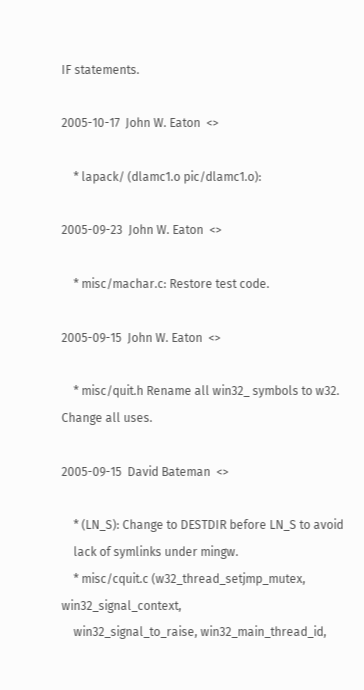IF statements.

2005-10-17  John W. Eaton  <>

    * lapack/ (dlamc1.o pic/dlamc1.o):

2005-09-23  John W. Eaton  <>

    * misc/machar.c: Restore test code.

2005-09-15  John W. Eaton  <>

    * misc/quit.h Rename all win32_ symbols to w32.  Change all uses.

2005-09-15  David Bateman  <>

    * (LN_S): Change to DESTDIR before LN_S to avoid
    lack of symlinks under mingw.
    * misc/cquit.c (w32_thread_setjmp_mutex, win32_signal_context,
    win32_signal_to_raise, win32_main_thread_id,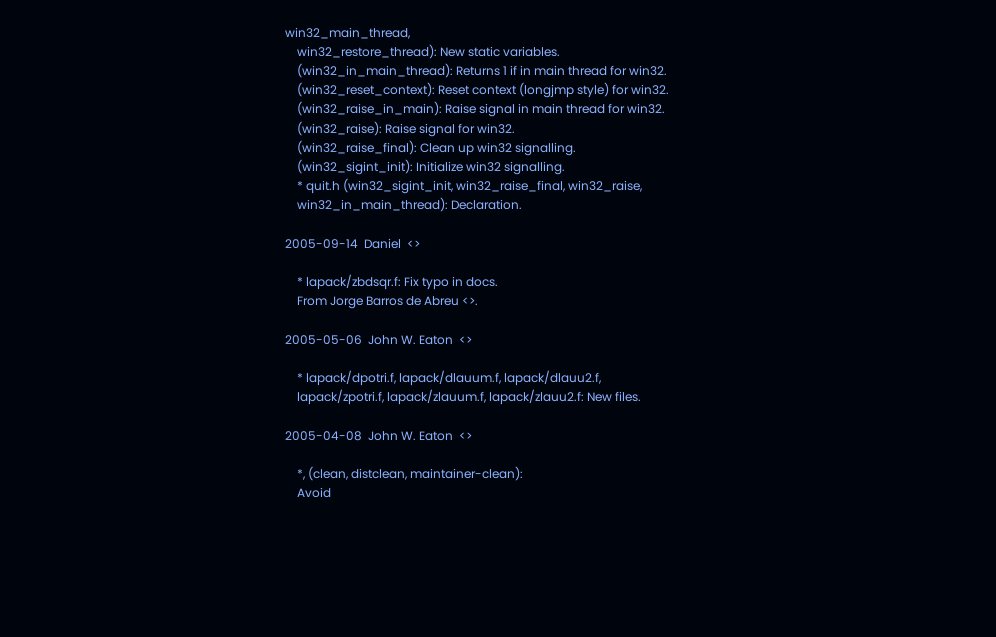win32_main_thread,
    win32_restore_thread): New static variables.
    (win32_in_main_thread): Returns 1 if in main thread for win32.
    (win32_reset_context): Reset context (longjmp style) for win32.
    (win32_raise_in_main): Raise signal in main thread for win32.
    (win32_raise): Raise signal for win32.
    (win32_raise_final): Clean up win32 signalling.
    (win32_sigint_init): Initialize win32 signalling.
    * quit.h (win32_sigint_init, win32_raise_final, win32_raise,
    win32_in_main_thread): Declaration.

2005-09-14  Daniel  <>

    * lapack/zbdsqr.f: Fix typo in docs.
    From Jorge Barros de Abreu <>.

2005-05-06  John W. Eaton  <>

    * lapack/dpotri.f, lapack/dlauum.f, lapack/dlauu2.f,
    lapack/zpotri.f, lapack/zlauum.f, lapack/zlauu2.f: New files.

2005-04-08  John W. Eaton  <>

    *, (clean, distclean, maintainer-clean):
    Avoid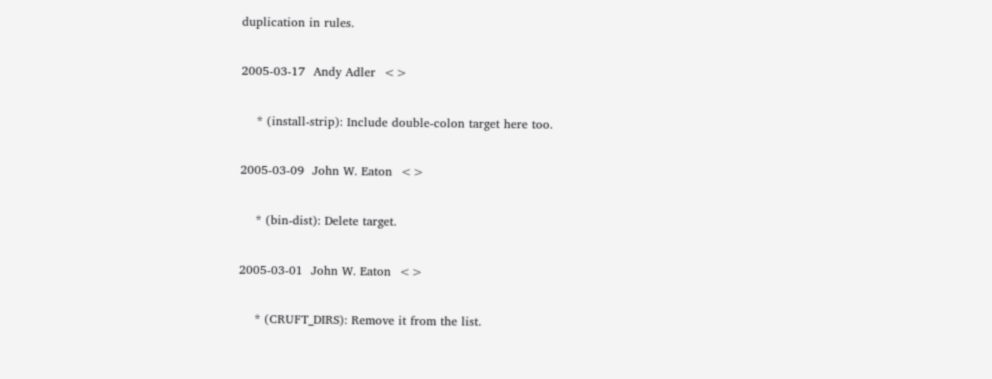duplication in rules.

2005-03-17  Andy Adler  <>

    * (install-strip): Include double-colon target here too.

2005-03-09  John W. Eaton  <>

    * (bin-dist): Delete target.

2005-03-01  John W. Eaton  <>

    * (CRUFT_DIRS): Remove it from the list.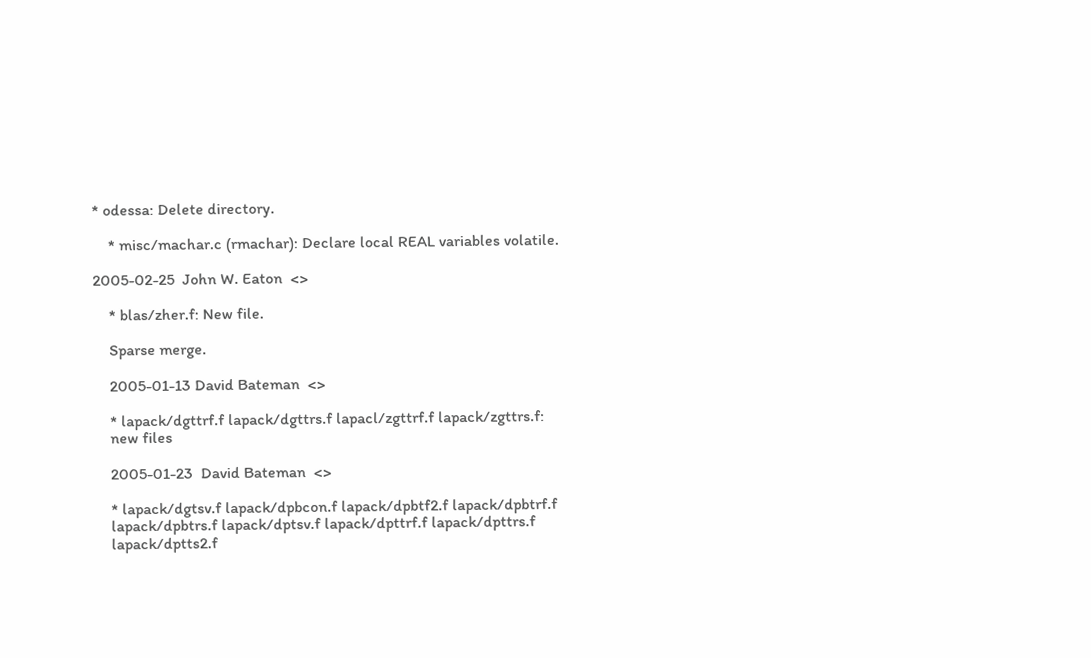* odessa: Delete directory.

    * misc/machar.c (rmachar): Declare local REAL variables volatile.

2005-02-25  John W. Eaton  <>

    * blas/zher.f: New file.

    Sparse merge.

    2005-01-13 David Bateman  <>

    * lapack/dgttrf.f lapack/dgttrs.f lapacl/zgttrf.f lapack/zgttrs.f:
    new files

    2005-01-23  David Bateman  <>

    * lapack/dgtsv.f lapack/dpbcon.f lapack/dpbtf2.f lapack/dpbtrf.f
    lapack/dpbtrs.f lapack/dptsv.f lapack/dpttrf.f lapack/dpttrs.f
    lapack/dptts2.f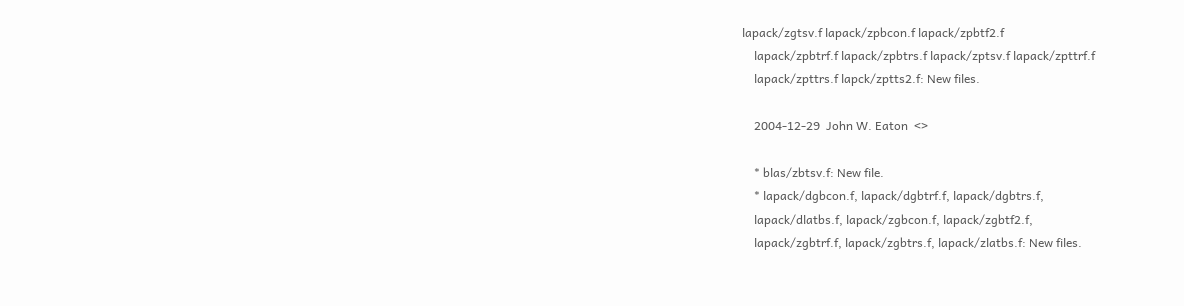lapack/zgtsv.f lapack/zpbcon.f lapack/zpbtf2.f
    lapack/zpbtrf.f lapack/zpbtrs.f lapack/zptsv.f lapack/zpttrf.f
    lapack/zpttrs.f lapck/zptts2.f: New files.

    2004-12-29  John W. Eaton  <>

    * blas/zbtsv.f: New file.
    * lapack/dgbcon.f, lapack/dgbtrf.f, lapack/dgbtrs.f,
    lapack/dlatbs.f, lapack/zgbcon.f, lapack/zgbtf2.f,
    lapack/zgbtrf.f, lapack/zgbtrs.f, lapack/zlatbs.f: New files.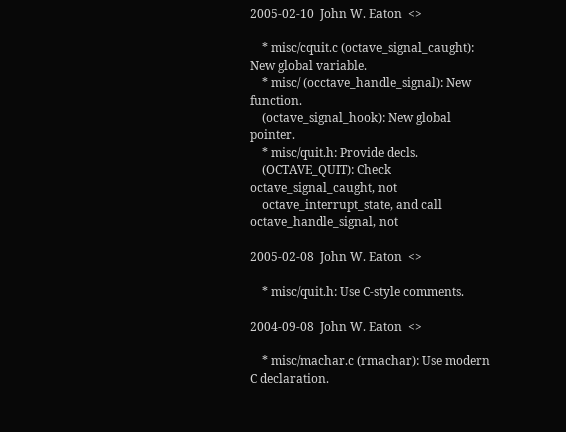2005-02-10  John W. Eaton  <>

    * misc/cquit.c (octave_signal_caught): New global variable.
    * misc/ (occtave_handle_signal): New function.
    (octave_signal_hook): New global pointer.
    * misc/quit.h: Provide decls.
    (OCTAVE_QUIT): Check octave_signal_caught, not
    octave_interrupt_state, and call octave_handle_signal, not

2005-02-08  John W. Eaton  <>

    * misc/quit.h: Use C-style comments.

2004-09-08  John W. Eaton  <>

    * misc/machar.c (rmachar): Use modern C declaration.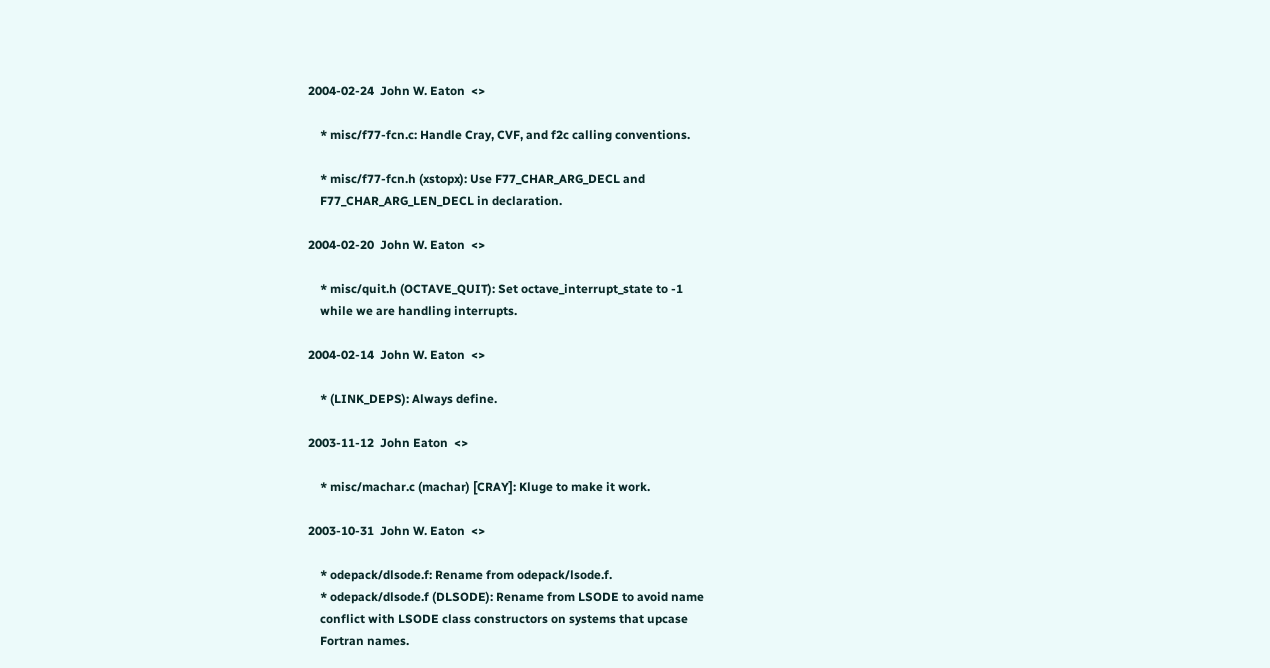2004-02-24  John W. Eaton  <>

    * misc/f77-fcn.c: Handle Cray, CVF, and f2c calling conventions.

    * misc/f77-fcn.h (xstopx): Use F77_CHAR_ARG_DECL and
    F77_CHAR_ARG_LEN_DECL in declaration.

2004-02-20  John W. Eaton  <>

    * misc/quit.h (OCTAVE_QUIT): Set octave_interrupt_state to -1
    while we are handling interrupts.

2004-02-14  John W. Eaton  <>

    * (LINK_DEPS): Always define.

2003-11-12  John Eaton  <>

    * misc/machar.c (machar) [CRAY]: Kluge to make it work.

2003-10-31  John W. Eaton  <>

    * odepack/dlsode.f: Rename from odepack/lsode.f.
    * odepack/dlsode.f (DLSODE): Rename from LSODE to avoid name
    conflict with LSODE class constructors on systems that upcase
    Fortran names.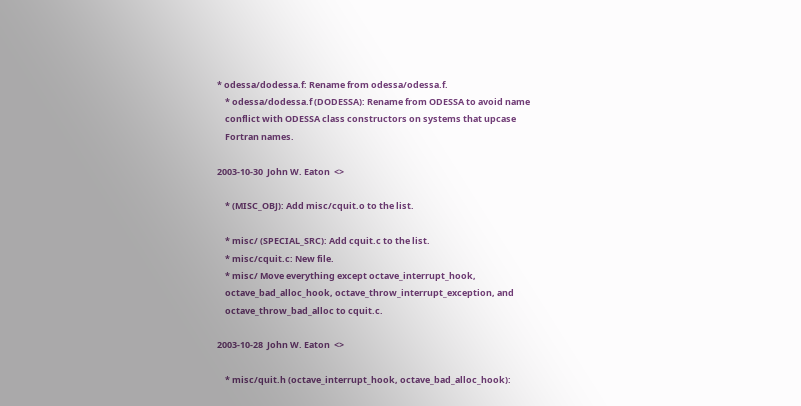* odessa/dodessa.f: Rename from odessa/odessa.f.
    * odessa/dodessa.f (DODESSA): Rename from ODESSA to avoid name
    conflict with ODESSA class constructors on systems that upcase
    Fortran names.

2003-10-30  John W. Eaton  <>

    * (MISC_OBJ): Add misc/cquit.o to the list.

    * misc/ (SPECIAL_SRC): Add cquit.c to the list.
    * misc/cquit.c: New file.
    * misc/ Move everything except octave_interrupt_hook,
    octave_bad_alloc_hook, octave_throw_interrupt_exception, and
    octave_throw_bad_alloc to cquit.c.

2003-10-28  John W. Eaton  <>

    * misc/quit.h (octave_interrupt_hook, octave_bad_alloc_hook):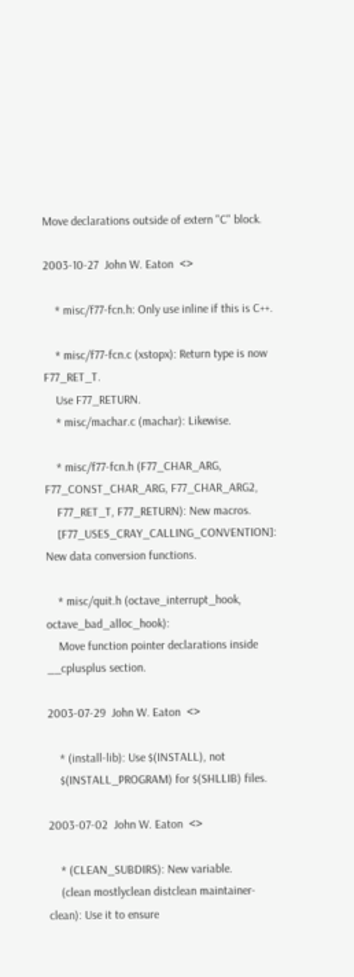Move declarations outside of extern "C" block.

2003-10-27  John W. Eaton  <>

    * misc/f77-fcn.h: Only use inline if this is C++.

    * misc/f77-fcn.c (xstopx): Return type is now F77_RET_T.
    Use F77_RETURN.
    * misc/machar.c (machar): Likewise.

    * misc/f77-fcn.h (F77_CHAR_ARG, F77_CONST_CHAR_ARG, F77_CHAR_ARG2,
    F77_RET_T, F77_RETURN): New macros.
    [F77_USES_CRAY_CALLING_CONVENTION]: New data conversion functions.

    * misc/quit.h (octave_interrupt_hook, octave_bad_alloc_hook):
    Move function pointer declarations inside __cplusplus section.

2003-07-29  John W. Eaton  <>

    * (install-lib): Use $(INSTALL), not
    $(INSTALL_PROGRAM) for $(SHLLIB) files.

2003-07-02  John W. Eaton  <>

    * (CLEAN_SUBDIRS): New variable.
    (clean mostlyclean distclean maintainer-clean): Use it to ensure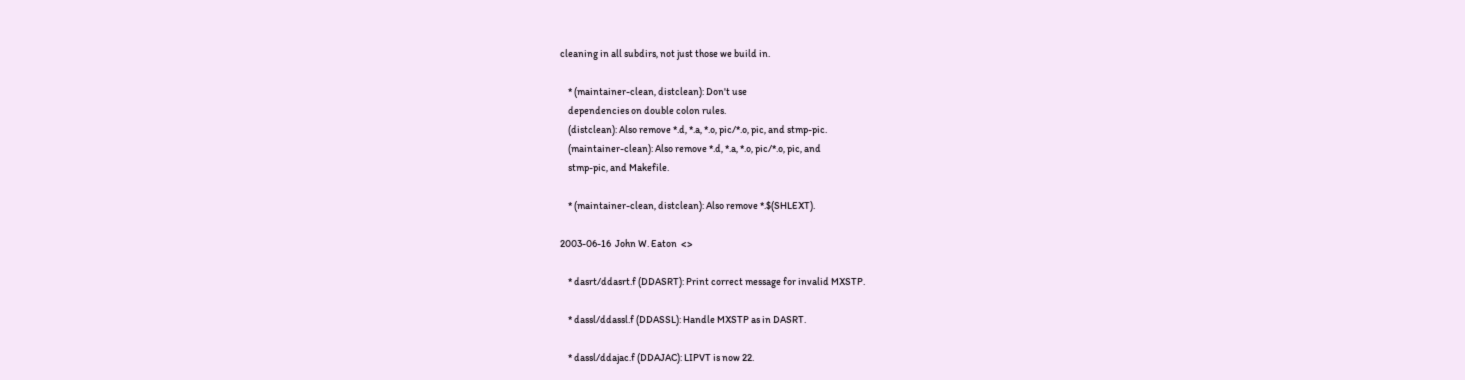cleaning in all subdirs, not just those we build in.

    * (maintainer-clean, distclean): Don't use
    dependencies on double colon rules.
    (distclean): Also remove *.d, *.a, *.o, pic/*.o, pic, and stmp-pic.
    (maintainer-clean): Also remove *.d, *.a, *.o, pic/*.o, pic, and
    stmp-pic, and Makefile.

    * (maintainer-clean, distclean): Also remove *.$(SHLEXT).

2003-06-16  John W. Eaton  <>

    * dasrt/ddasrt.f (DDASRT): Print correct message for invalid MXSTP.

    * dassl/ddassl.f (DDASSL): Handle MXSTP as in DASRT.

    * dassl/ddajac.f (DDAJAC): LIPVT is now 22.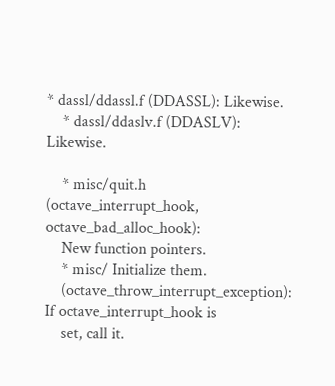* dassl/ddassl.f (DDASSL): Likewise.
    * dassl/ddaslv.f (DDASLV): Likewise.

    * misc/quit.h (octave_interrupt_hook, octave_bad_alloc_hook):
    New function pointers.
    * misc/ Initialize them.
    (octave_throw_interrupt_exception): If octave_interrupt_hook is
    set, call it.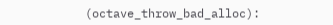(octave_throw_bad_alloc):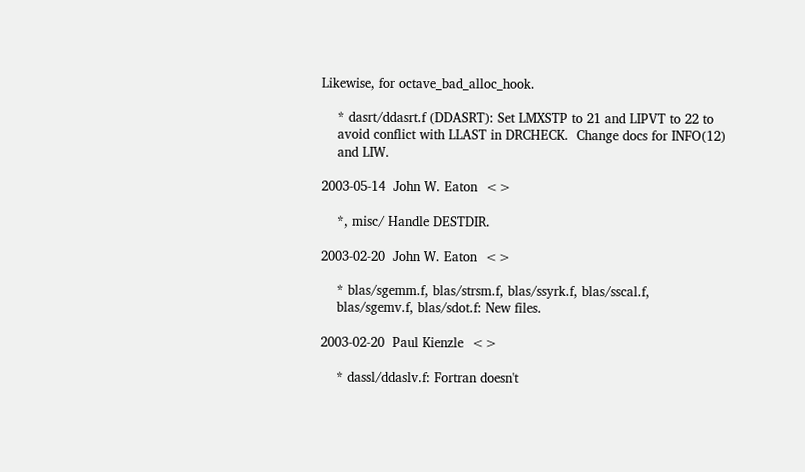Likewise, for octave_bad_alloc_hook.

    * dasrt/ddasrt.f (DDASRT): Set LMXSTP to 21 and LIPVT to 22 to
    avoid conflict with LLAST in DRCHECK.  Change docs for INFO(12)
    and LIW.

2003-05-14  John W. Eaton  <>

    *, misc/ Handle DESTDIR.

2003-02-20  John W. Eaton  <>

    * blas/sgemm.f, blas/strsm.f, blas/ssyrk.f, blas/sscal.f,
    blas/sgemv.f, blas/sdot.f: New files.

2003-02-20  Paul Kienzle  <>

    * dassl/ddaslv.f: Fortran doesn't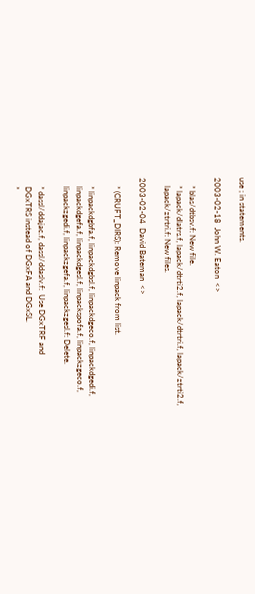use ; in statements.

2003-02-18  John W. Eaton  <>

    * blas/dtbsv.f: New file.
    * lapack/dlatrs.f, lapack/dtrti2.f, lapack/dtrtri.f, lapack/ztrti2.f,
    lapack/ztrtri.f: New files.

2003-02-04  David Bateman  <>

    * (CRUFT_DIRS): Remove linpack from list.

    * linpackdgbfa.f, linpackdgbsl.f, linpackdgeco.f, linpackdgedi.f,
    linpackdgefa.f, linpackdgesl.f, linpackspofa.f, linpackzgeco.f,
    linpackzgedi.f, linpackzgefa.f, linpackzgesl.f: Delete.

    * dassl/ddajac.f, dassl/ddaslv.f:  Use DGxTRF and
    DGxTRS instead of DGxFA and DGxSL.
    *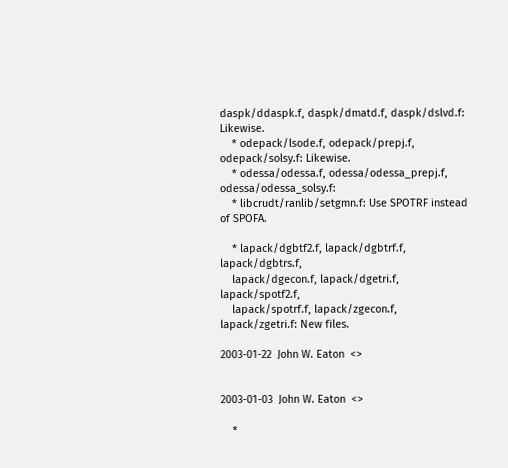daspk/ddaspk.f, daspk/dmatd.f, daspk/dslvd.f: Likewise.
    * odepack/lsode.f, odepack/prepj.f, odepack/solsy.f: Likewise.
    * odessa/odessa.f, odessa/odessa_prepj.f, odessa/odessa_solsy.f:
    * libcrudt/ranlib/setgmn.f: Use SPOTRF instead of SPOFA.

    * lapack/dgbtf2.f, lapack/dgbtrf.f, lapack/dgbtrs.f,
    lapack/dgecon.f, lapack/dgetri.f, lapack/spotf2.f,
    lapack/spotrf.f, lapack/zgecon.f, lapack/zgetri.f: New files.

2003-01-22  John W. Eaton  <>


2003-01-03  John W. Eaton  <>

    *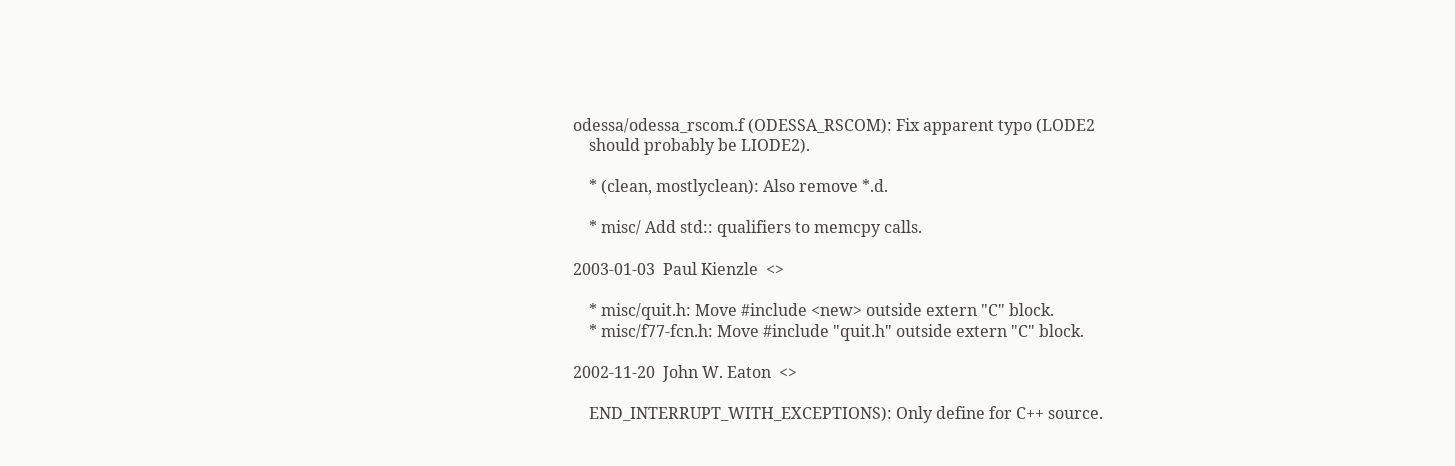odessa/odessa_rscom.f (ODESSA_RSCOM): Fix apparent typo (LODE2
    should probably be LIODE2).

    * (clean, mostlyclean): Also remove *.d.

    * misc/ Add std:: qualifiers to memcpy calls.

2003-01-03  Paul Kienzle  <>

    * misc/quit.h: Move #include <new> outside extern "C" block.
    * misc/f77-fcn.h: Move #include "quit.h" outside extern "C" block.

2002-11-20  John W. Eaton  <>

    END_INTERRUPT_WITH_EXCEPTIONS): Only define for C++ source.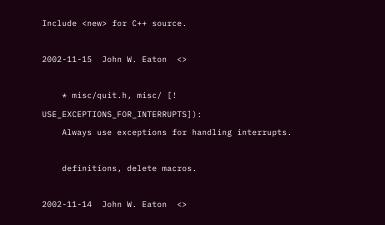Include <new> for C++ source.

2002-11-15  John W. Eaton  <>

    * misc/quit.h, misc/ [! USE_EXCEPTIONS_FOR_INTERRUPTS]):
    Always use exceptions for handling interrupts.

    definitions, delete macros.

2002-11-14  John W. Eaton  <>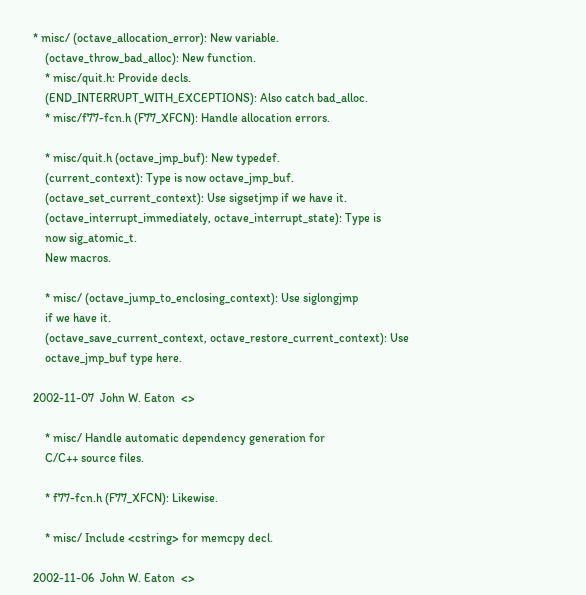* misc/ (octave_allocation_error): New variable.
    (octave_throw_bad_alloc): New function.
    * misc/quit.h: Provide decls.
    (END_INTERRUPT_WITH_EXCEPTIONS): Also catch bad_alloc.
    * misc/f77-fcn.h (F77_XFCN): Handle allocation errors.

    * misc/quit.h (octave_jmp_buf): New typedef.
    (current_context): Type is now octave_jmp_buf.
    (octave_set_current_context): Use sigsetjmp if we have it.
    (octave_interrupt_immediately, octave_interrupt_state): Type is
    now sig_atomic_t.
    New macros.

    * misc/ (octave_jump_to_enclosing_context): Use siglongjmp
    if we have it.
    (octave_save_current_context, octave_restore_current_context): Use
    octave_jmp_buf type here.

2002-11-07  John W. Eaton  <>

    * misc/ Handle automatic dependency generation for
    C/C++ source files.

    * f77-fcn.h (F77_XFCN): Likewise.

    * misc/ Include <cstring> for memcpy decl.

2002-11-06  John W. Eaton  <>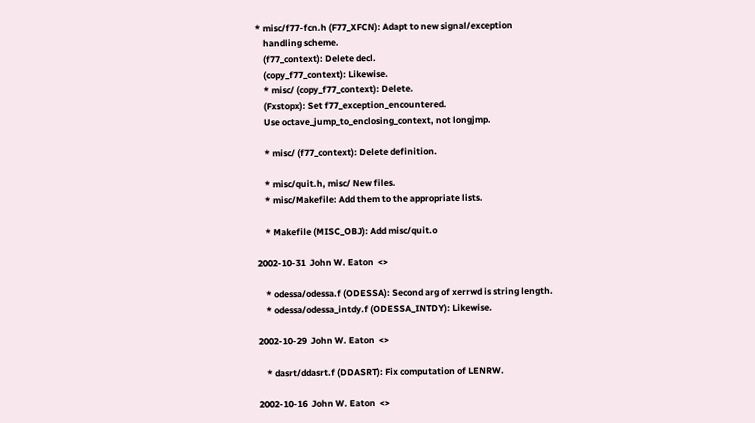* misc/f77-fcn.h (F77_XFCN): Adapt to new signal/exception
    handling scheme.
    (f77_context): Delete decl.
    (copy_f77_context): Likewise.
    * misc/ (copy_f77_context): Delete.
    (Fxstopx): Set f77_exception_encountered.
    Use octave_jump_to_enclosing_context, not longjmp.

    * misc/ (f77_context): Delete definition.

    * misc/quit.h, misc/ New files.
    * misc/Makefile: Add them to the appropriate lists.

    * Makefile (MISC_OBJ): Add misc/quit.o

2002-10-31  John W. Eaton  <>

    * odessa/odessa.f (ODESSA): Second arg of xerrwd is string length.
    * odessa/odessa_intdy.f (ODESSA_INTDY): Likewise.

2002-10-29  John W. Eaton  <>

    * dasrt/ddasrt.f (DDASRT): Fix computation of LENRW.

2002-10-16  John W. Eaton  <>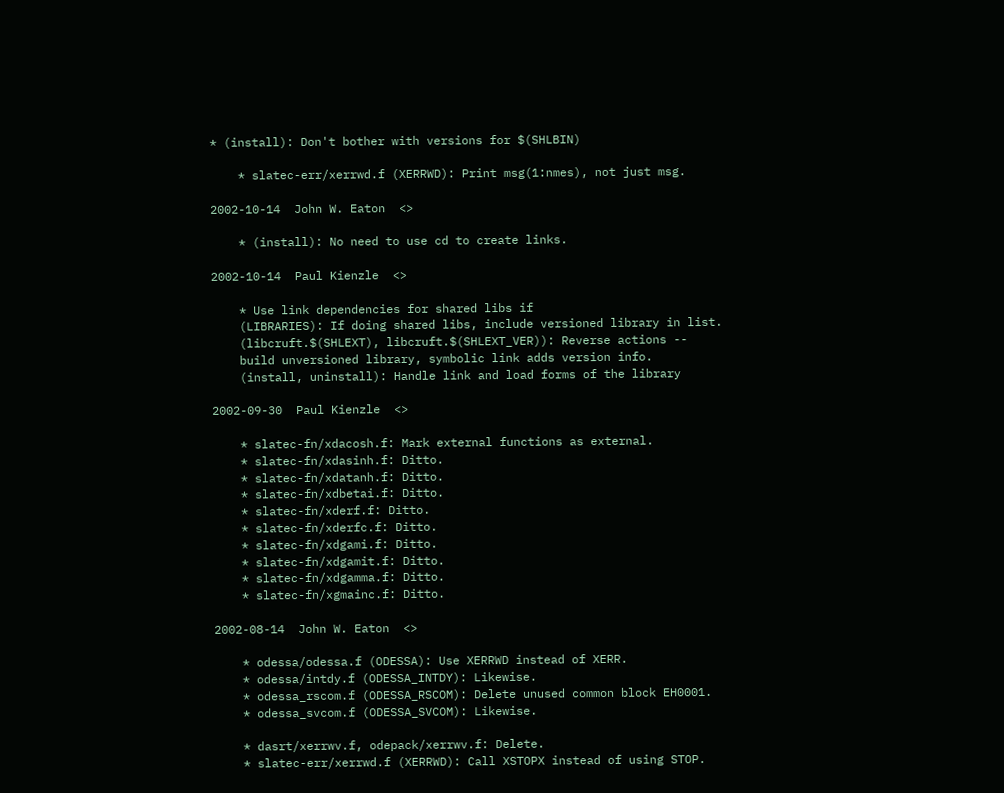* (install): Don't bother with versions for $(SHLBIN)

    * slatec-err/xerrwd.f (XERRWD): Print msg(1:nmes), not just msg.

2002-10-14  John W. Eaton  <>

    * (install): No need to use cd to create links.

2002-10-14  Paul Kienzle  <>

    * Use link dependencies for shared libs if
    (LIBRARIES): If doing shared libs, include versioned library in list.
    (libcruft.$(SHLEXT), libcruft.$(SHLEXT_VER)): Reverse actions --
    build unversioned library, symbolic link adds version info.
    (install, uninstall): Handle link and load forms of the library

2002-09-30  Paul Kienzle  <>

    * slatec-fn/xdacosh.f: Mark external functions as external.
    * slatec-fn/xdasinh.f: Ditto.
    * slatec-fn/xdatanh.f: Ditto.
    * slatec-fn/xdbetai.f: Ditto.
    * slatec-fn/xderf.f: Ditto.
    * slatec-fn/xderfc.f: Ditto.
    * slatec-fn/xdgami.f: Ditto.
    * slatec-fn/xdgamit.f: Ditto.
    * slatec-fn/xdgamma.f: Ditto.
    * slatec-fn/xgmainc.f: Ditto.

2002-08-14  John W. Eaton  <>

    * odessa/odessa.f (ODESSA): Use XERRWD instead of XERR.
    * odessa/intdy.f (ODESSA_INTDY): Likewise.
    * odessa_rscom.f (ODESSA_RSCOM): Delete unused common block EH0001.
    * odessa_svcom.f (ODESSA_SVCOM): Likewise.

    * dasrt/xerrwv.f, odepack/xerrwv.f: Delete.
    * slatec-err/xerrwd.f (XERRWD): Call XSTOPX instead of using STOP.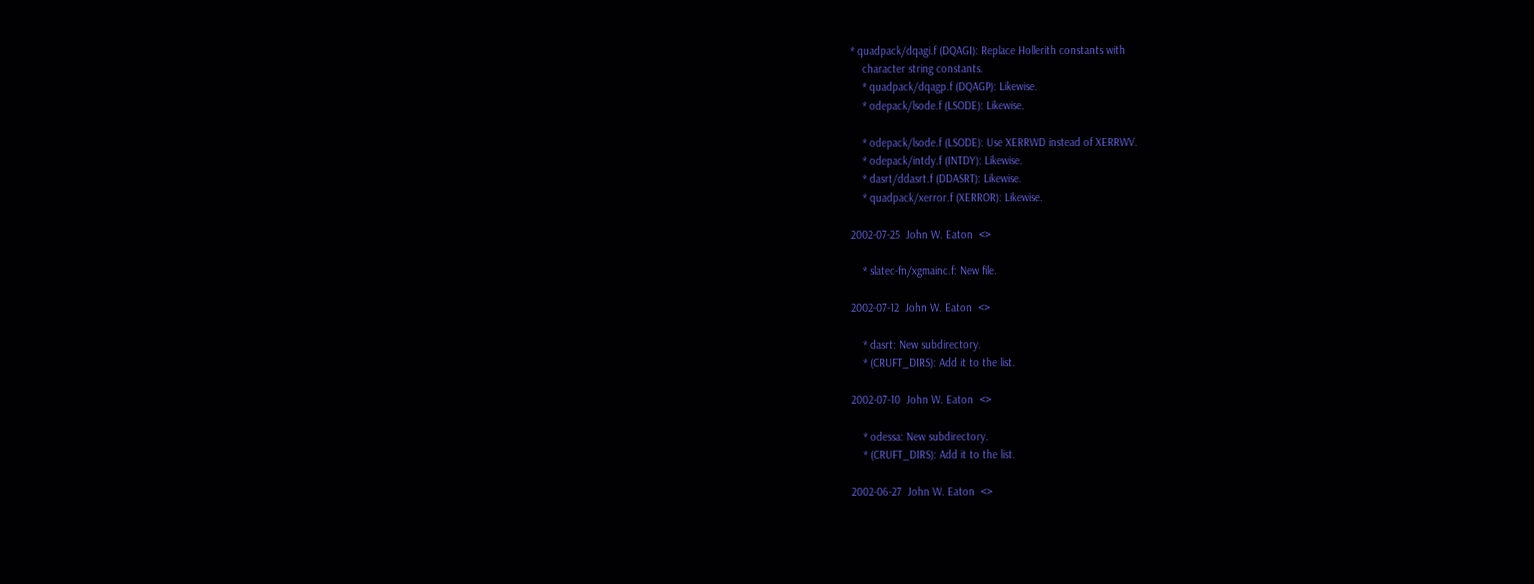* quadpack/dqagi.f (DQAGI): Replace Hollerith constants with
    character string constants.
    * quadpack/dqagp.f (DQAGP): Likewise.
    * odepack/lsode.f (LSODE): Likewise.

    * odepack/lsode.f (LSODE): Use XERRWD instead of XERRWV.
    * odepack/intdy.f (INTDY): Likewise.
    * dasrt/ddasrt.f (DDASRT): Likewise.
    * quadpack/xerror.f (XERROR): Likewise.

2002-07-25  John W. Eaton  <>

    * slatec-fn/xgmainc.f: New file.

2002-07-12  John W. Eaton  <>

    * dasrt: New subdirectory.
    * (CRUFT_DIRS): Add it to the list.

2002-07-10  John W. Eaton  <>

    * odessa: New subdirectory.
    * (CRUFT_DIRS): Add it to the list.

2002-06-27  John W. Eaton  <>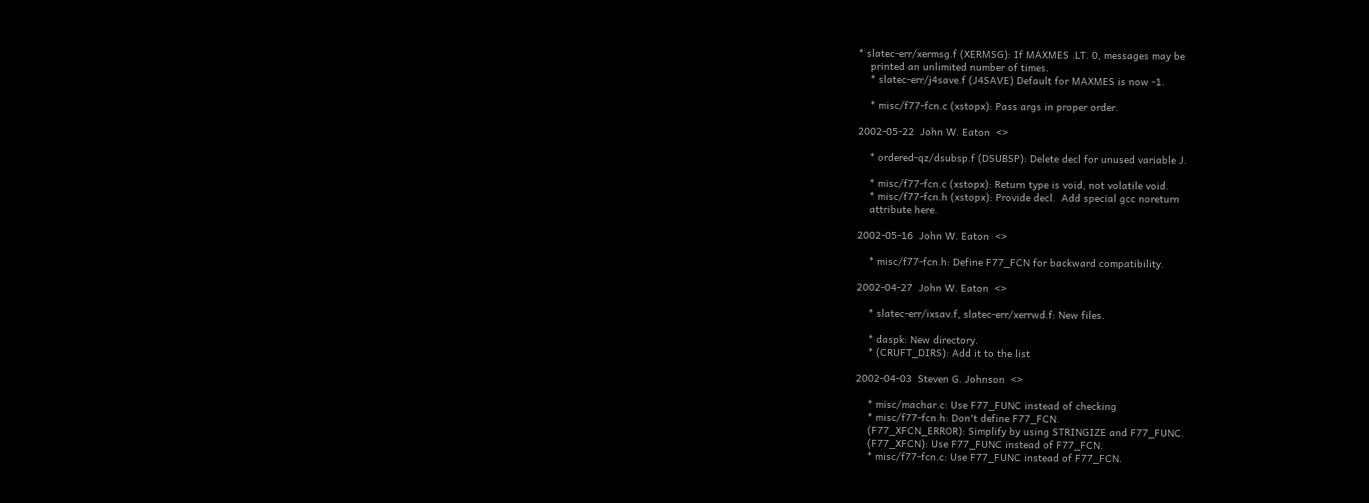* slatec-err/xermsg.f (XERMSG): If MAXMES .LT. 0, messages may be
    printed an unlimited number of times.
    * slatec-err/j4save.f (J4SAVE) Default for MAXMES is now -1.

    * misc/f77-fcn.c (xstopx): Pass args in proper order.

2002-05-22  John W. Eaton  <>

    * ordered-qz/dsubsp.f (DSUBSP): Delete decl for unused variable J.

    * misc/f77-fcn.c (xstopx): Return type is void, not volatile void.
    * misc/f77-fcn.h (xstopx): Provide decl.  Add special gcc noreturn
    attribute here.

2002-05-16  John W. Eaton  <>

    * misc/f77-fcn.h: Define F77_FCN for backward compatibility.

2002-04-27  John W. Eaton  <>

    * slatec-err/ixsav.f, slatec-err/xerrwd.f: New files.

    * daspk: New directory.
    * (CRUFT_DIRS): Add it to the list

2002-04-03  Steven G. Johnson  <>

    * misc/machar.c: Use F77_FUNC instead of checking
    * misc/f77-fcn.h: Don't define F77_FCN.
    (F77_XFCN_ERROR): Simplify by using STRINGIZE and F77_FUNC.
    (F77_XFCN): Use F77_FUNC instead of F77_FCN.
    * misc/f77-fcn.c: Use F77_FUNC instead of F77_FCN.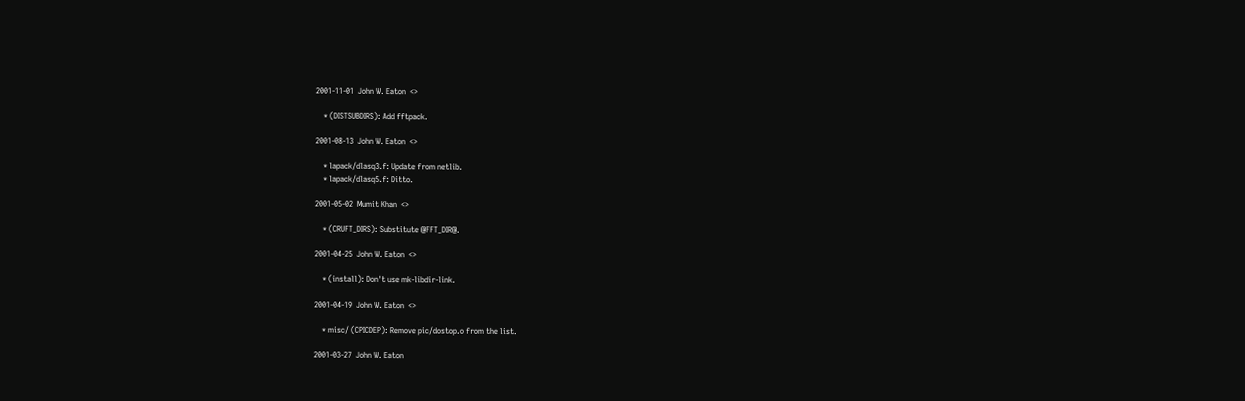2001-11-01  John W. Eaton  <>

    * (DISTSUBDIRS): Add fftpack.

2001-08-13  John W. Eaton  <>

    * lapack/dlasq3.f: Update from netlib.
    * lapack/dlasq5.f: Ditto.

2001-05-02  Mumit Khan  <>

    * (CRUFT_DIRS): Substitute @FFT_DIR@.

2001-04-25  John W. Eaton  <>

    * (install): Don't use mk-libdir-link.

2001-04-19  John W. Eaton  <>

    * misc/ (CPICDEP): Remove pic/dostop.o from the list.

2001-03-27  John W. Eaton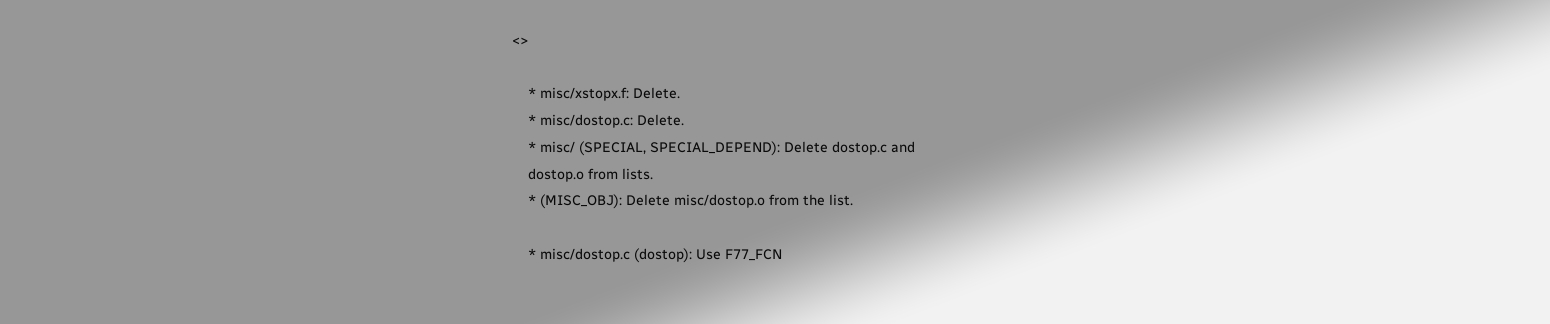<>

    * misc/xstopx.f: Delete.
    * misc/dostop.c: Delete.
    * misc/ (SPECIAL, SPECIAL_DEPEND): Delete dostop.c and
    dostop.o from lists.
    * (MISC_OBJ): Delete misc/dostop.o from the list.

    * misc/dostop.c (dostop): Use F77_FCN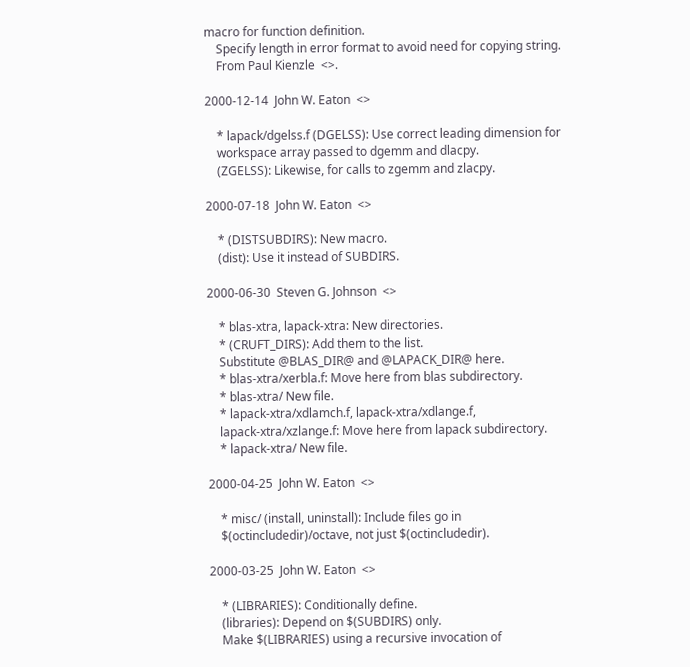macro for function definition.
    Specify length in error format to avoid need for copying string.
    From Paul Kienzle  <>.

2000-12-14  John W. Eaton  <>

    * lapack/dgelss.f (DGELSS): Use correct leading dimension for
    workspace array passed to dgemm and dlacpy.
    (ZGELSS): Likewise, for calls to zgemm and zlacpy.

2000-07-18  John W. Eaton  <>

    * (DISTSUBDIRS): New macro.
    (dist): Use it instead of SUBDIRS.

2000-06-30  Steven G. Johnson  <>

    * blas-xtra, lapack-xtra: New directories.
    * (CRUFT_DIRS): Add them to the list.
    Substitute @BLAS_DIR@ and @LAPACK_DIR@ here.
    * blas-xtra/xerbla.f: Move here from blas subdirectory.
    * blas-xtra/ New file.
    * lapack-xtra/xdlamch.f, lapack-xtra/xdlange.f,
    lapack-xtra/xzlange.f: Move here from lapack subdirectory.
    * lapack-xtra/ New file.

2000-04-25  John W. Eaton  <>

    * misc/ (install, uninstall): Include files go in
    $(octincludedir)/octave, not just $(octincludedir).

2000-03-25  John W. Eaton  <>

    * (LIBRARIES): Conditionally define.
    (libraries): Depend on $(SUBDIRS) only.
    Make $(LIBRARIES) using a recursive invocation of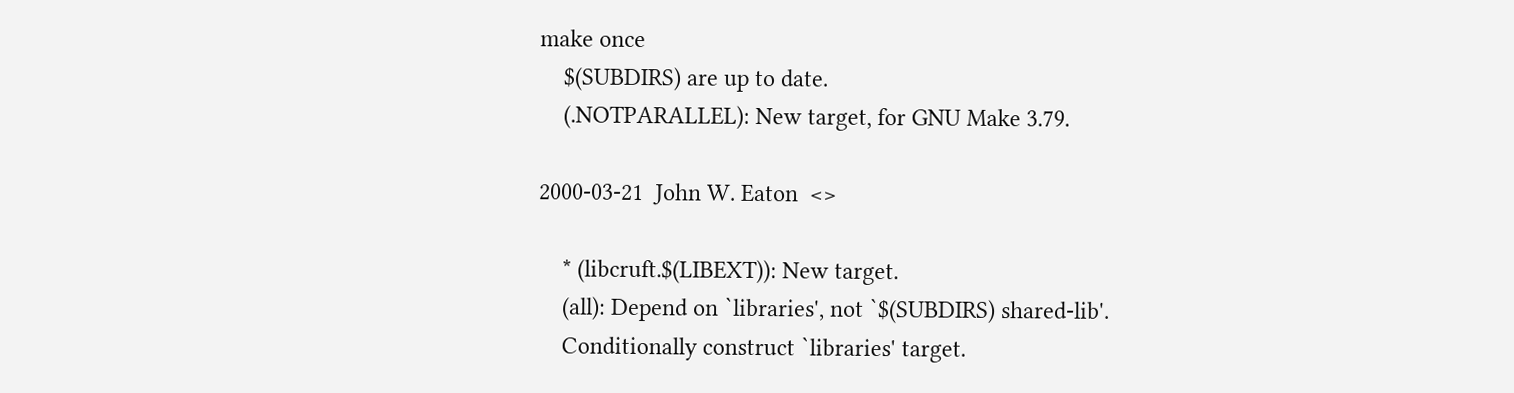make once
    $(SUBDIRS) are up to date.
    (.NOTPARALLEL): New target, for GNU Make 3.79.

2000-03-21  John W. Eaton  <>

    * (libcruft.$(LIBEXT)): New target.
    (all): Depend on `libraries', not `$(SUBDIRS) shared-lib'.
    Conditionally construct `libraries' target.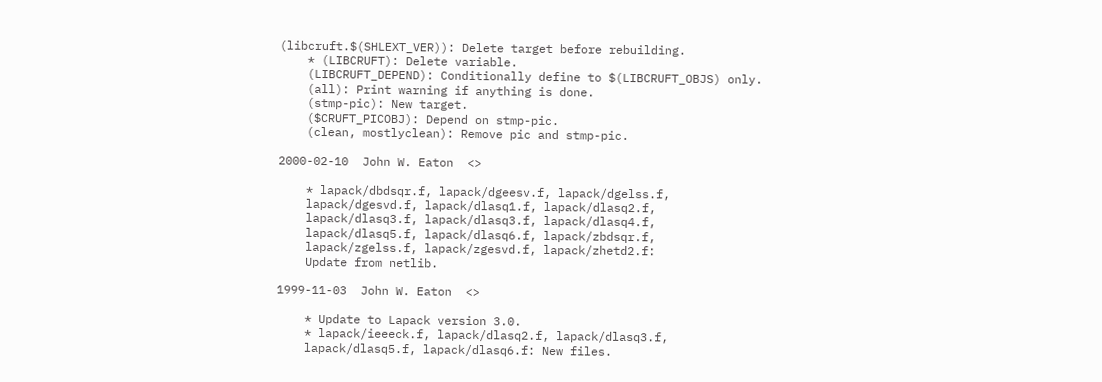(libcruft.$(SHLEXT_VER)): Delete target before rebuilding.
    * (LIBCRUFT): Delete variable.
    (LIBCRUFT_DEPEND): Conditionally define to $(LIBCRUFT_OBJS) only.
    (all): Print warning if anything is done.
    (stmp-pic): New target.
    ($CRUFT_PICOBJ): Depend on stmp-pic.
    (clean, mostlyclean): Remove pic and stmp-pic.

2000-02-10  John W. Eaton  <>

    * lapack/dbdsqr.f, lapack/dgeesv.f, lapack/dgelss.f,
    lapack/dgesvd.f, lapack/dlasq1.f, lapack/dlasq2.f,
    lapack/dlasq3.f, lapack/dlasq3.f, lapack/dlasq4.f,
    lapack/dlasq5.f, lapack/dlasq6.f, lapack/zbdsqr.f,
    lapack/zgelss.f, lapack/zgesvd.f, lapack/zhetd2.f:
    Update from netlib.

1999-11-03  John W. Eaton  <>

    * Update to Lapack version 3.0.
    * lapack/ieeeck.f, lapack/dlasq2.f, lapack/dlasq3.f,
    lapack/dlasq5.f, lapack/dlasq6.f: New files.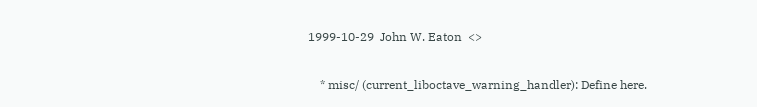1999-10-29  John W. Eaton  <>

    * misc/ (current_liboctave_warning_handler): Define here.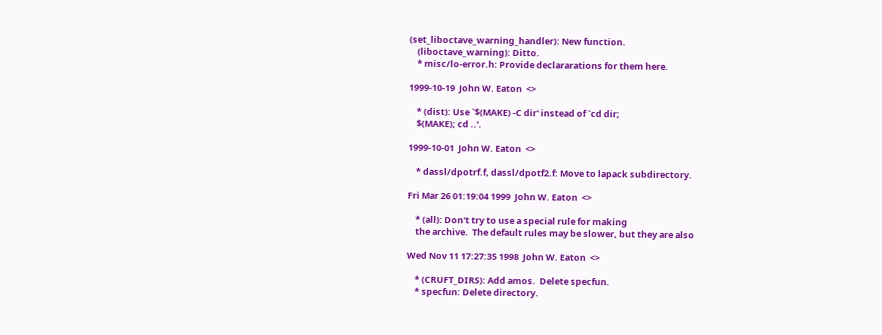(set_liboctave_warning_handler): New function.
    (liboctave_warning): Ditto.
    * misc/lo-error.h: Provide declararations for them here.

1999-10-19  John W. Eaton  <>

    * (dist): Use `$(MAKE) -C dir' instead of `cd dir;
    $(MAKE); cd ..'.

1999-10-01  John W. Eaton  <>

    * dassl/dpotrf.f, dassl/dpotf2.f: Move to lapack subdirectory.

Fri Mar 26 01:19:04 1999  John W. Eaton  <>

    * (all): Don't try to use a special rule for making
    the archive.  The default rules may be slower, but they are also

Wed Nov 11 17:27:35 1998  John W. Eaton  <>

    * (CRUFT_DIRS): Add amos.  Delete specfun.
    * specfun: Delete directory.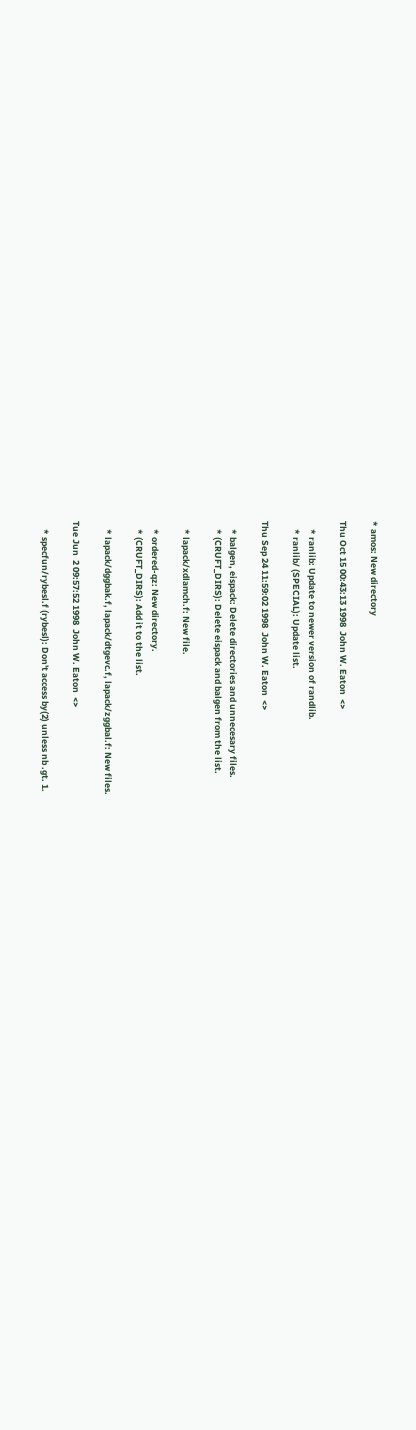* amos: New directory

Thu Oct 15 00:43:13 1998  John W. Eaton  <>

    * ranlib: Update to newer version of randlib.
    * ranlib/ (SPECIAL): Update list.

Thu Sep 24 11:59:02 1998  John W. Eaton  <>

    * balgen, eispack: Delete directories and unnecesary files.
    * (CRUFT_DIRS): Delete eispack and balgen from the list.

    * lapack/xdlamch.f: New file.

    * ordered-qz: New directory.
    * (CRUFT_DIRS): Add it to the list.

    * lapack/dggbak.f, lapack/dtgevc.f, lapack/zggbal.f: New files.

Tue Jun  2 09:57:52 1998  John W. Eaton  <>

    * specfun/rybesl.f (rybesl): Don't access by(2) unless nb .gt. 1.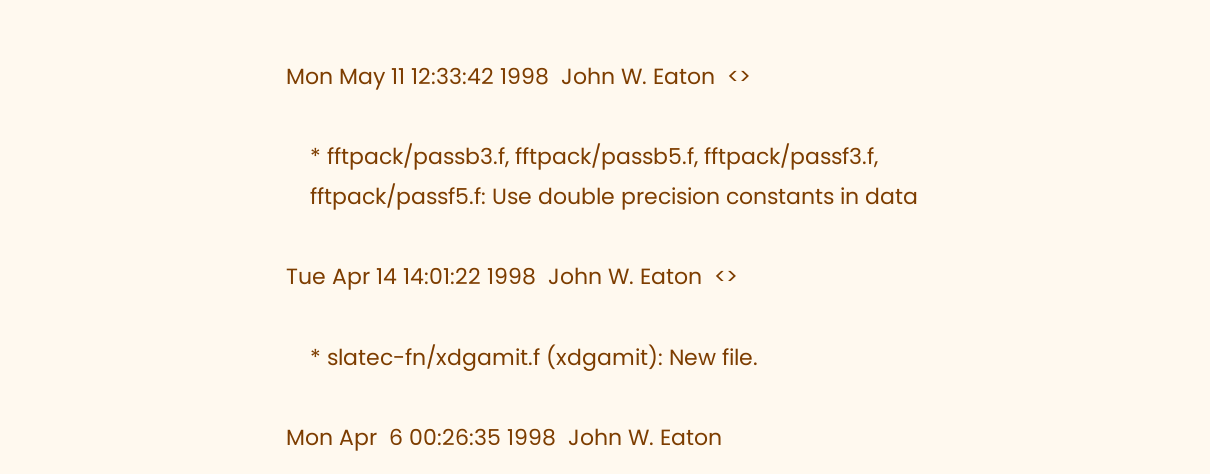Mon May 11 12:33:42 1998  John W. Eaton  <>

    * fftpack/passb3.f, fftpack/passb5.f, fftpack/passf3.f,
    fftpack/passf5.f: Use double precision constants in data

Tue Apr 14 14:01:22 1998  John W. Eaton  <>

    * slatec-fn/xdgamit.f (xdgamit): New file.

Mon Apr  6 00:26:35 1998  John W. Eaton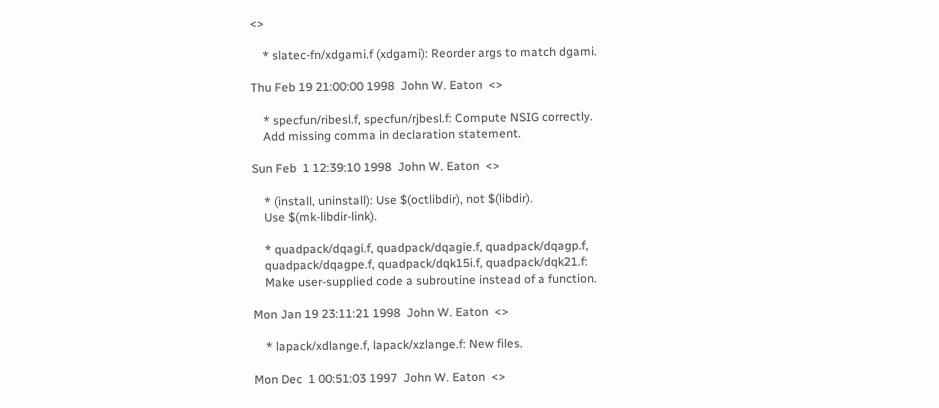<>

    * slatec-fn/xdgami.f (xdgami): Reorder args to match dgami.

Thu Feb 19 21:00:00 1998  John W. Eaton  <>

    * specfun/ribesl.f, specfun/rjbesl.f: Compute NSIG correctly.
    Add missing comma in declaration statement.

Sun Feb  1 12:39:10 1998  John W. Eaton  <>

    * (install, uninstall): Use $(octlibdir), not $(libdir).
    Use $(mk-libdir-link).

    * quadpack/dqagi.f, quadpack/dqagie.f, quadpack/dqagp.f,
    quadpack/dqagpe.f, quadpack/dqk15i.f, quadpack/dqk21.f:
    Make user-supplied code a subroutine instead of a function.

Mon Jan 19 23:11:21 1998  John W. Eaton  <>

    * lapack/xdlange.f, lapack/xzlange.f: New files.

Mon Dec  1 00:51:03 1997  John W. Eaton  <>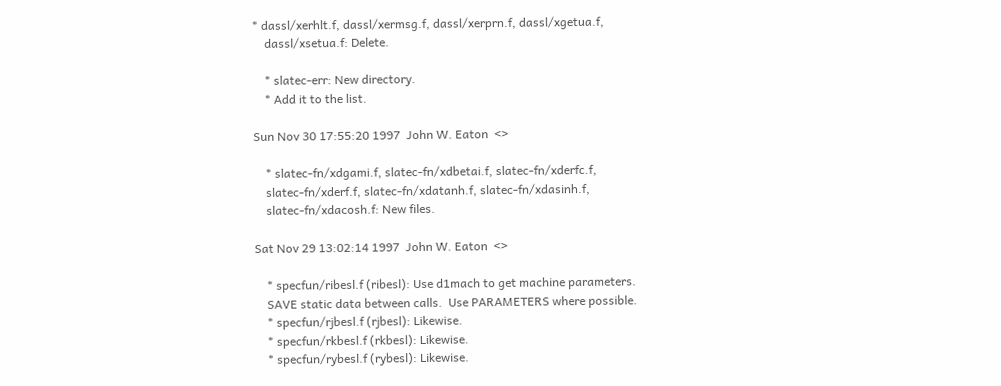* dassl/xerhlt.f, dassl/xermsg.f, dassl/xerprn.f, dassl/xgetua.f,
    dassl/xsetua.f: Delete.

    * slatec-err: New directory.
    * Add it to the list.

Sun Nov 30 17:55:20 1997  John W. Eaton  <>

    * slatec-fn/xdgami.f, slatec-fn/xdbetai.f, slatec-fn/xderfc.f,
    slatec-fn/xderf.f, slatec-fn/xdatanh.f, slatec-fn/xdasinh.f,
    slatec-fn/xdacosh.f: New files.

Sat Nov 29 13:02:14 1997  John W. Eaton  <>

    * specfun/ribesl.f (ribesl): Use d1mach to get machine parameters.
    SAVE static data between calls.  Use PARAMETERS where possible.
    * specfun/rjbesl.f (rjbesl): Likewise.
    * specfun/rkbesl.f (rkbesl): Likewise.
    * specfun/rybesl.f (rybesl): Likewise.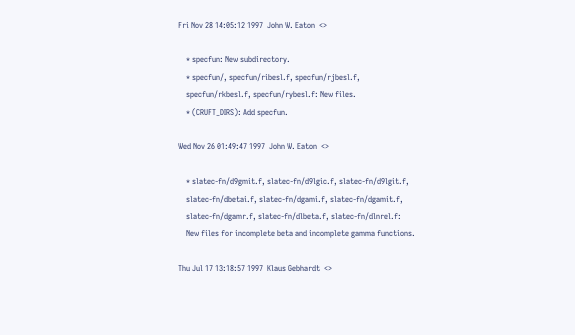Fri Nov 28 14:05:12 1997  John W. Eaton  <>

    * specfun: New subdirectory.
    * specfun/, specfun/ribesl.f, specfun/rjbesl.f,
    specfun/rkbesl.f, specfun/rybesl.f: New files.
    * (CRUFT_DIRS): Add specfun.

Wed Nov 26 01:49:47 1997  John W. Eaton  <>

    * slatec-fn/d9gmit.f, slatec-fn/d9lgic.f, slatec-fn/d9lgit.f,
    slatec-fn/dbetai.f, slatec-fn/dgami.f, slatec-fn/dgamit.f,
    slatec-fn/dgamr.f, slatec-fn/dlbeta.f, slatec-fn/dlnrel.f:
    New files for incomplete beta and incomplete gamma functions.

Thu Jul 17 13:18:57 1997  Klaus Gebhardt  <>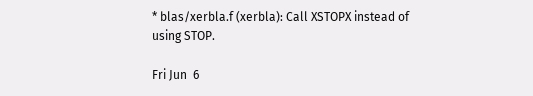* blas/xerbla.f (xerbla): Call XSTOPX instead of using STOP.

Fri Jun  6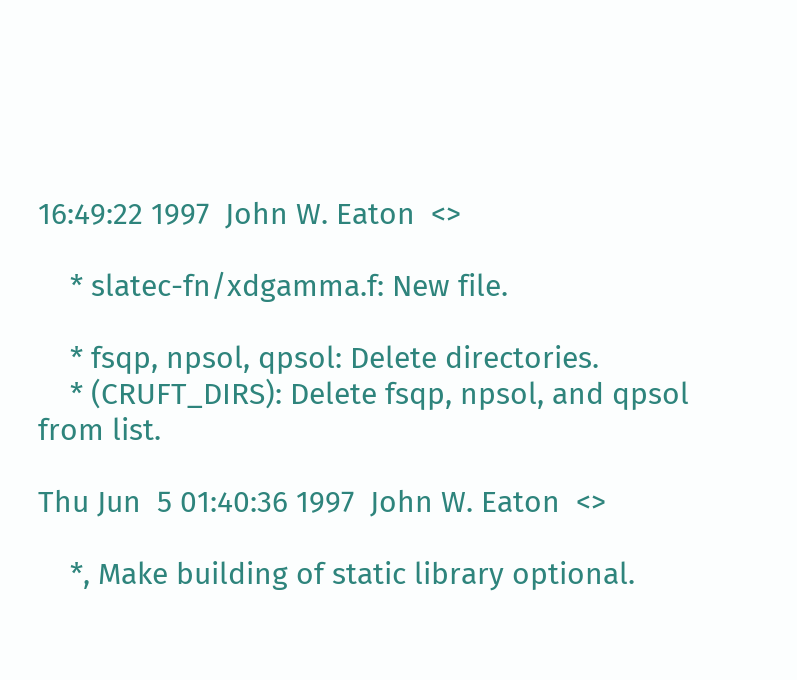16:49:22 1997  John W. Eaton  <>

    * slatec-fn/xdgamma.f: New file.

    * fsqp, npsol, qpsol: Delete directories.
    * (CRUFT_DIRS): Delete fsqp, npsol, and qpsol from list.

Thu Jun  5 01:40:36 1997  John W. Eaton  <>

    *, Make building of static library optional.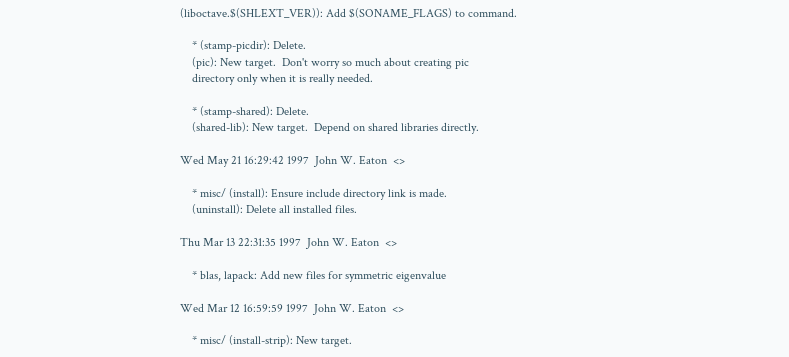(liboctave.$(SHLEXT_VER)): Add $(SONAME_FLAGS) to command.

    * (stamp-picdir): Delete.
    (pic): New target.  Don't worry so much about creating pic
    directory only when it is really needed.

    * (stamp-shared): Delete.
    (shared-lib): New target.  Depend on shared libraries directly.

Wed May 21 16:29:42 1997  John W. Eaton  <>

    * misc/ (install): Ensure include directory link is made.
    (uninstall): Delete all installed files.

Thu Mar 13 22:31:35 1997  John W. Eaton  <>

    * blas, lapack: Add new files for symmetric eigenvalue

Wed Mar 12 16:59:59 1997  John W. Eaton  <>

    * misc/ (install-strip): New target.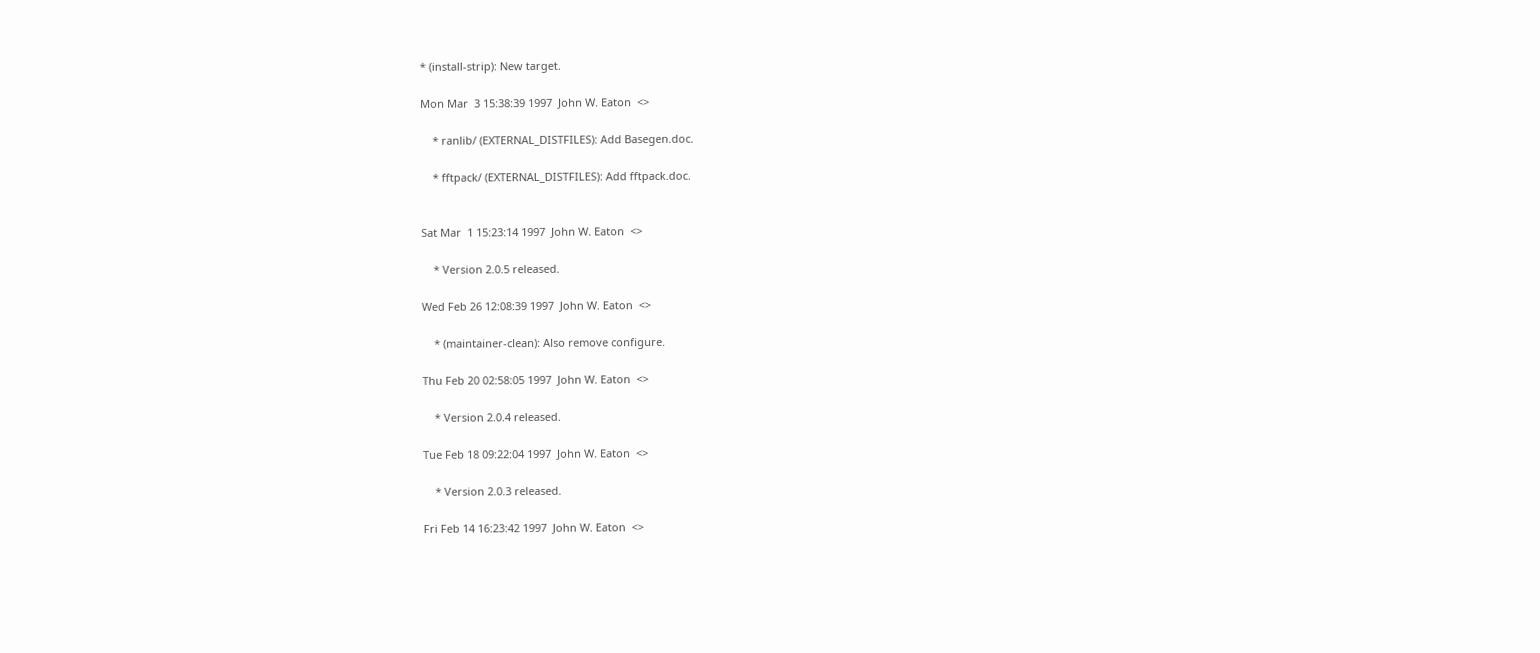* (install-strip): New target.

Mon Mar  3 15:38:39 1997  John W. Eaton  <>

    * ranlib/ (EXTERNAL_DISTFILES): Add Basegen.doc.

    * fftpack/ (EXTERNAL_DISTFILES): Add fftpack.doc.


Sat Mar  1 15:23:14 1997  John W. Eaton  <>

    * Version 2.0.5 released.

Wed Feb 26 12:08:39 1997  John W. Eaton  <>

    * (maintainer-clean): Also remove configure.

Thu Feb 20 02:58:05 1997  John W. Eaton  <>

    * Version 2.0.4 released.

Tue Feb 18 09:22:04 1997  John W. Eaton  <>

    * Version 2.0.3 released.

Fri Feb 14 16:23:42 1997  John W. Eaton  <>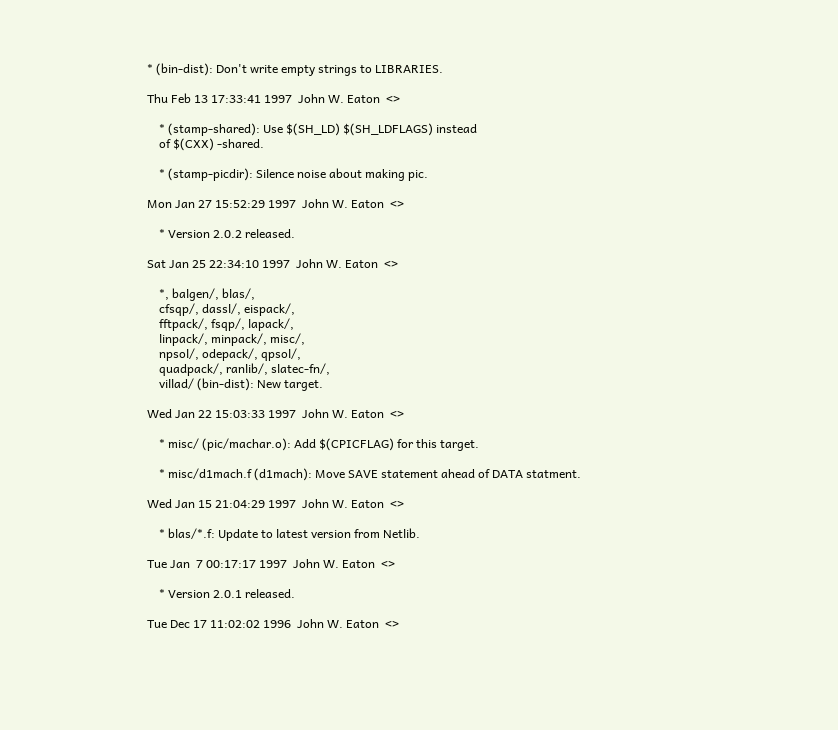* (bin-dist): Don't write empty strings to LIBRARIES.

Thu Feb 13 17:33:41 1997  John W. Eaton  <>

    * (stamp-shared): Use $(SH_LD) $(SH_LDFLAGS) instead
    of $(CXX) -shared.

    * (stamp-picdir): Silence noise about making pic.

Mon Jan 27 15:52:29 1997  John W. Eaton  <>

    * Version 2.0.2 released.

Sat Jan 25 22:34:10 1997  John W. Eaton  <>

    *, balgen/, blas/,
    cfsqp/, dassl/, eispack/,
    fftpack/, fsqp/, lapack/,
    linpack/, minpack/, misc/,
    npsol/, odepack/, qpsol/,
    quadpack/, ranlib/, slatec-fn/,
    villad/ (bin-dist): New target.

Wed Jan 22 15:03:33 1997  John W. Eaton  <>

    * misc/ (pic/machar.o): Add $(CPICFLAG) for this target.

    * misc/d1mach.f (d1mach): Move SAVE statement ahead of DATA statment.

Wed Jan 15 21:04:29 1997  John W. Eaton  <>

    * blas/*.f: Update to latest version from Netlib.

Tue Jan  7 00:17:17 1997  John W. Eaton  <>

    * Version 2.0.1 released.

Tue Dec 17 11:02:02 1996  John W. Eaton  <>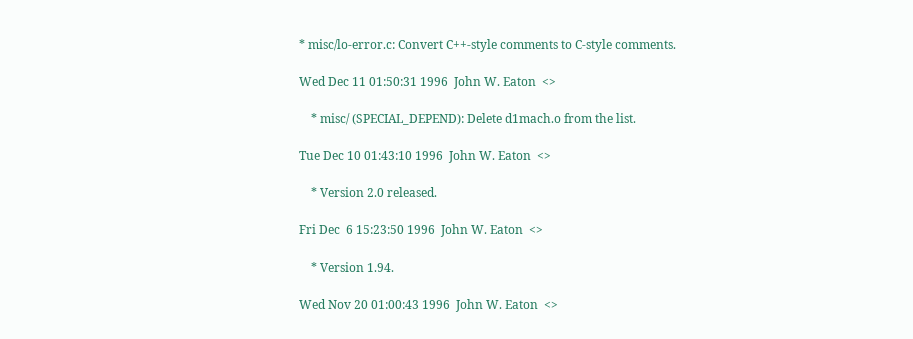* misc/lo-error.c: Convert C++-style comments to C-style comments.

Wed Dec 11 01:50:31 1996  John W. Eaton  <>

    * misc/ (SPECIAL_DEPEND): Delete d1mach.o from the list.

Tue Dec 10 01:43:10 1996  John W. Eaton  <>

    * Version 2.0 released.

Fri Dec  6 15:23:50 1996  John W. Eaton  <>

    * Version 1.94.

Wed Nov 20 01:00:43 1996  John W. Eaton  <>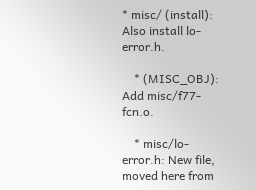* misc/ (install): Also install lo-error.h.

    * (MISC_OBJ): Add misc/f77-fcn.o.

    * misc/lo-error.h: New file, moved here from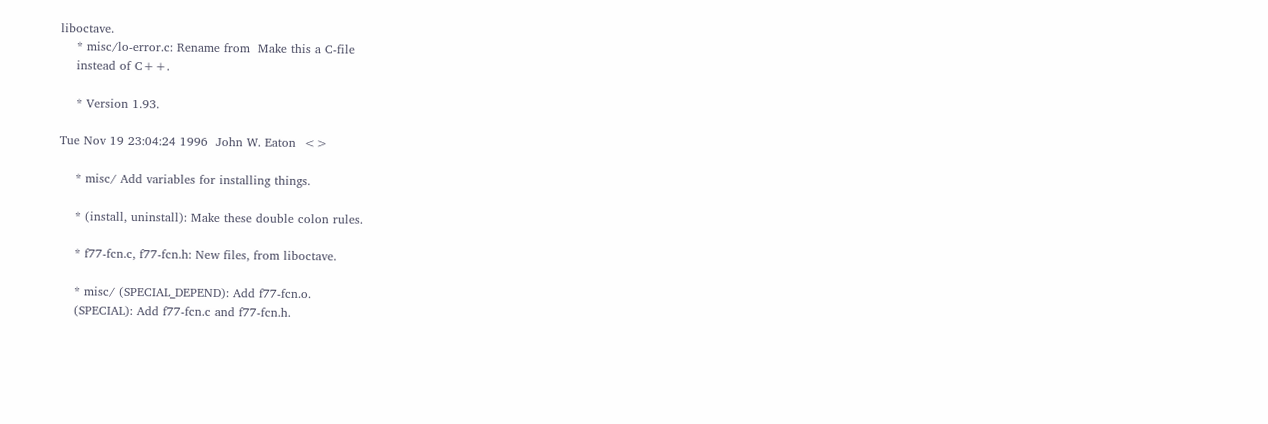liboctave.
    * misc/lo-error.c: Rename from  Make this a C-file
    instead of C++.

    * Version 1.93.

Tue Nov 19 23:04:24 1996  John W. Eaton  <>

    * misc/ Add variables for installing things.

    * (install, uninstall): Make these double colon rules.

    * f77-fcn.c, f77-fcn.h: New files, from liboctave.

    * misc/ (SPECIAL_DEPEND): Add f77-fcn.o.
    (SPECIAL): Add f77-fcn.c and f77-fcn.h.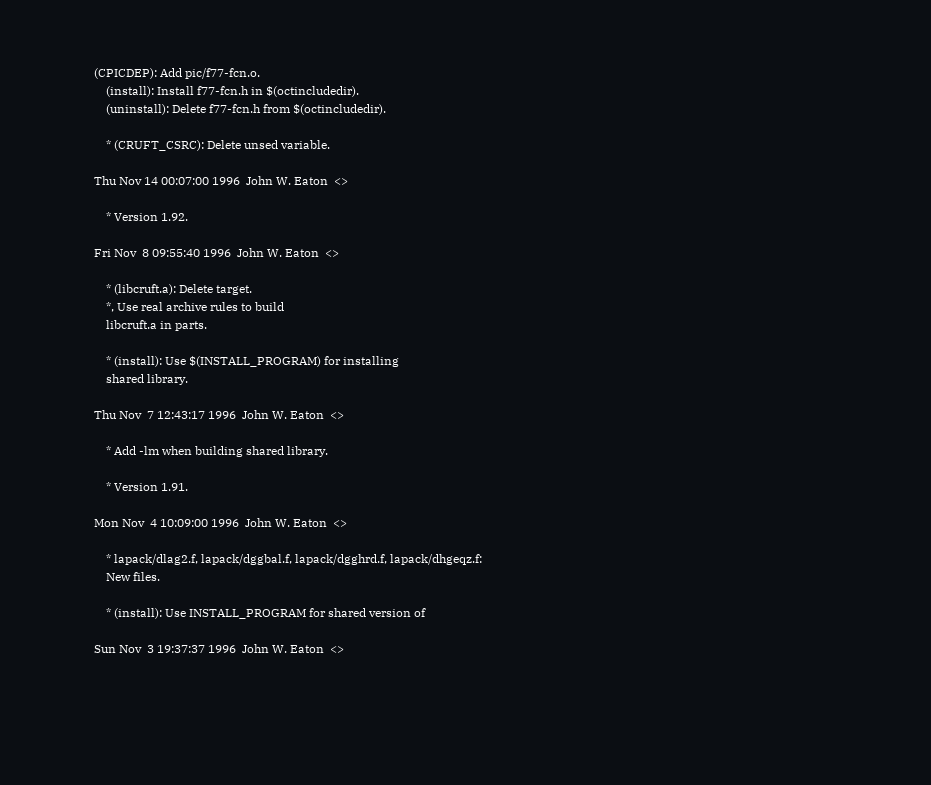(CPICDEP): Add pic/f77-fcn.o.
    (install): Install f77-fcn.h in $(octincludedir).
    (uninstall): Delete f77-fcn.h from $(octincludedir).

    * (CRUFT_CSRC): Delete unsed variable.

Thu Nov 14 00:07:00 1996  John W. Eaton  <>

    * Version 1.92.

Fri Nov  8 09:55:40 1996  John W. Eaton  <>

    * (libcruft.a): Delete target.
    *, Use real archive rules to build
    libcruft.a in parts.

    * (install): Use $(INSTALL_PROGRAM) for installing
    shared library.

Thu Nov  7 12:43:17 1996  John W. Eaton  <>

    * Add -lm when building shared library.

    * Version 1.91.

Mon Nov  4 10:09:00 1996  John W. Eaton  <>

    * lapack/dlag2.f, lapack/dggbal.f, lapack/dgghrd.f, lapack/dhgeqz.f:
    New files.

    * (install): Use INSTALL_PROGRAM for shared version of

Sun Nov  3 19:37:37 1996  John W. Eaton  <>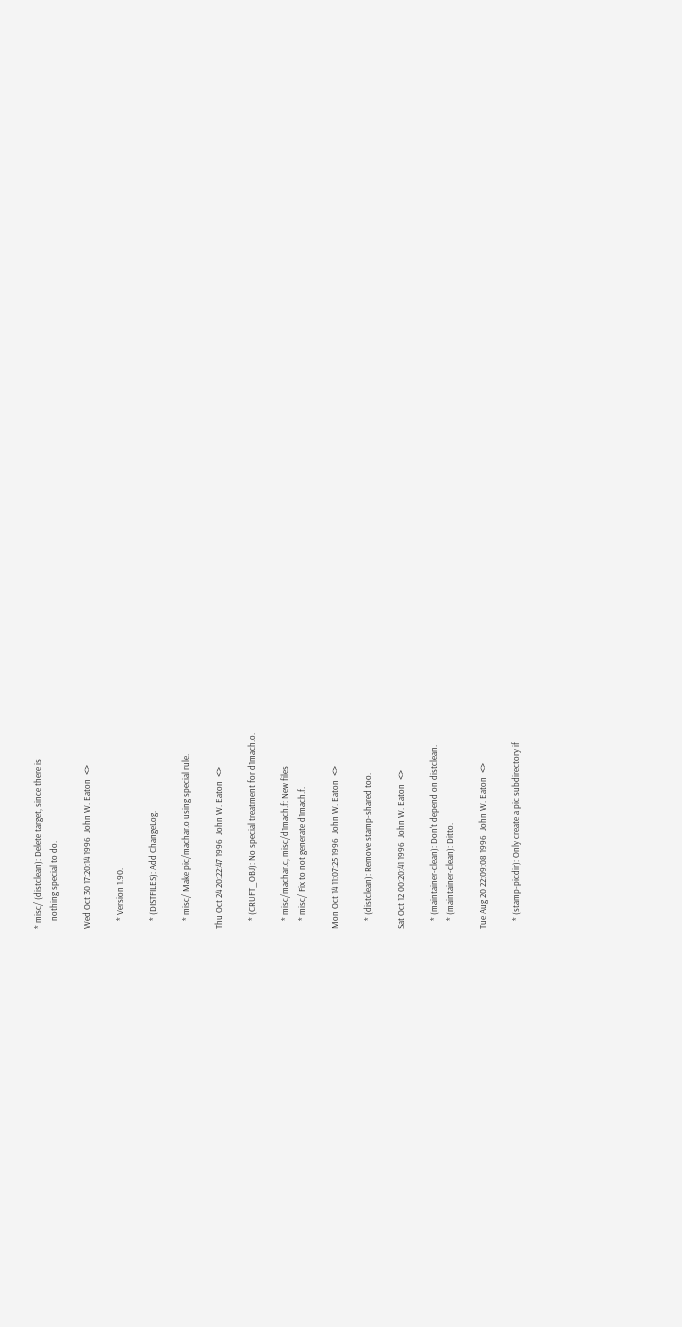* misc/ (distclean): Delete target, since there is
    nothing special to do.

Wed Oct 30 17:20:14 1996  John W. Eaton  <>

    * Version 1.90.

    * (DISTFILES): Add ChangeLog.

    * misc/ Make pic/machar.o using special rule.

Thu Oct 24 20:22:47 1996  John W. Eaton  <>

    * (CRUFT_OBJ): No special treatment for d1mach.o.

    * misc/machar.c, misc/d1mach.f: New files
    * misc/ Fix to not generate d1mach.f.

Mon Oct 14 11:07:25 1996  John W. Eaton  <>

    * (distclean): Remove stamp-shared too.

Sat Oct 12 00:20:41 1996  John W. Eaton  <>

    * (maintainer-clean): Don't depend on distclean.
    * (maintainer-clean): Ditto.

Tue Aug 20 22:09:08 1996  John W. Eaton  <>

    * (stamp-picdir): Only create a pic subdirectory if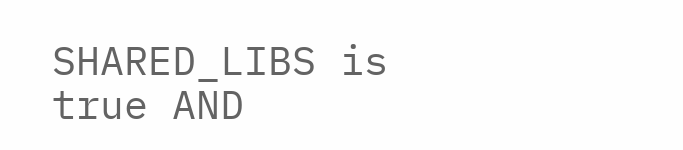SHARED_LIBS is true AND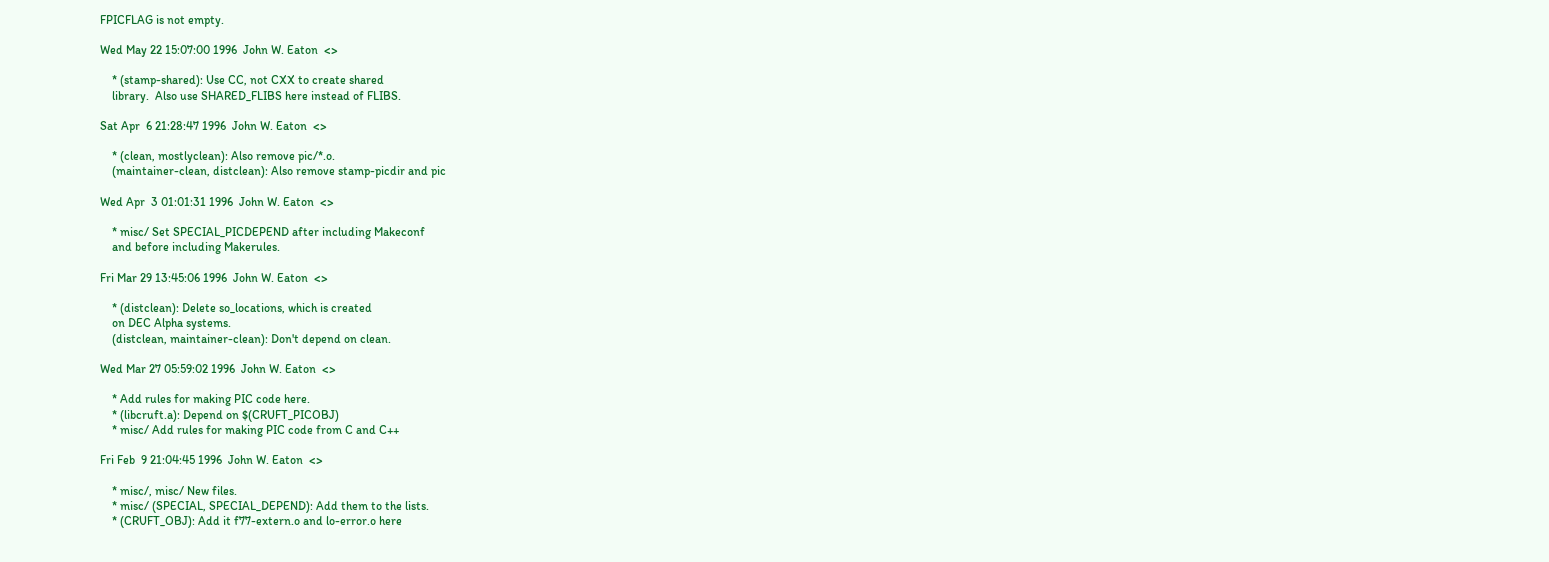FPICFLAG is not empty.

Wed May 22 15:07:00 1996  John W. Eaton  <>

    * (stamp-shared): Use CC, not CXX to create shared
    library.  Also use SHARED_FLIBS here instead of FLIBS.

Sat Apr  6 21:28:47 1996  John W. Eaton  <>

    * (clean, mostlyclean): Also remove pic/*.o.
    (maintainer-clean, distclean): Also remove stamp-picdir and pic

Wed Apr  3 01:01:31 1996  John W. Eaton  <>

    * misc/ Set SPECIAL_PICDEPEND after including Makeconf
    and before including Makerules.

Fri Mar 29 13:45:06 1996  John W. Eaton  <>

    * (distclean): Delete so_locations, which is created
    on DEC Alpha systems.
    (distclean, maintainer-clean): Don't depend on clean.

Wed Mar 27 05:59:02 1996  John W. Eaton  <>

    * Add rules for making PIC code here.
    * (libcruft.a): Depend on $(CRUFT_PICOBJ)
    * misc/ Add rules for making PIC code from C and C++

Fri Feb  9 21:04:45 1996  John W. Eaton  <>

    * misc/, misc/ New files.
    * misc/ (SPECIAL, SPECIAL_DEPEND): Add them to the lists.
    * (CRUFT_OBJ): Add it f77-extern.o and lo-error.o here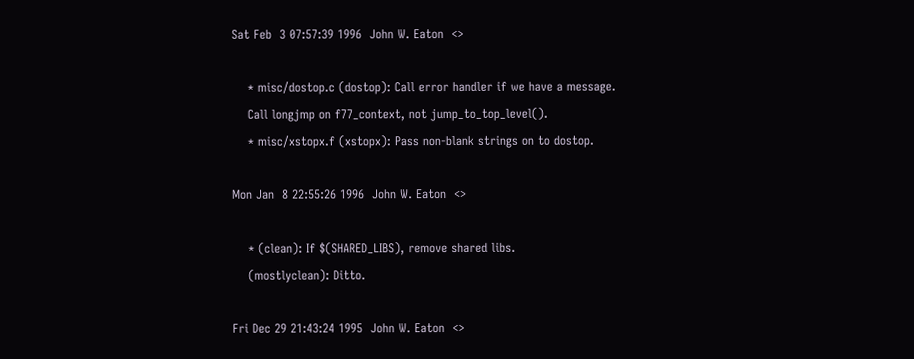Sat Feb  3 07:57:39 1996  John W. Eaton  <>

    * misc/dostop.c (dostop): Call error handler if we have a message.
    Call longjmp on f77_context, not jump_to_top_level().
    * misc/xstopx.f (xstopx): Pass non-blank strings on to dostop.

Mon Jan  8 22:55:26 1996  John W. Eaton  <>

    * (clean): If $(SHARED_LIBS), remove shared libs.
    (mostlyclean): Ditto.

Fri Dec 29 21:43:24 1995  John W. Eaton  <>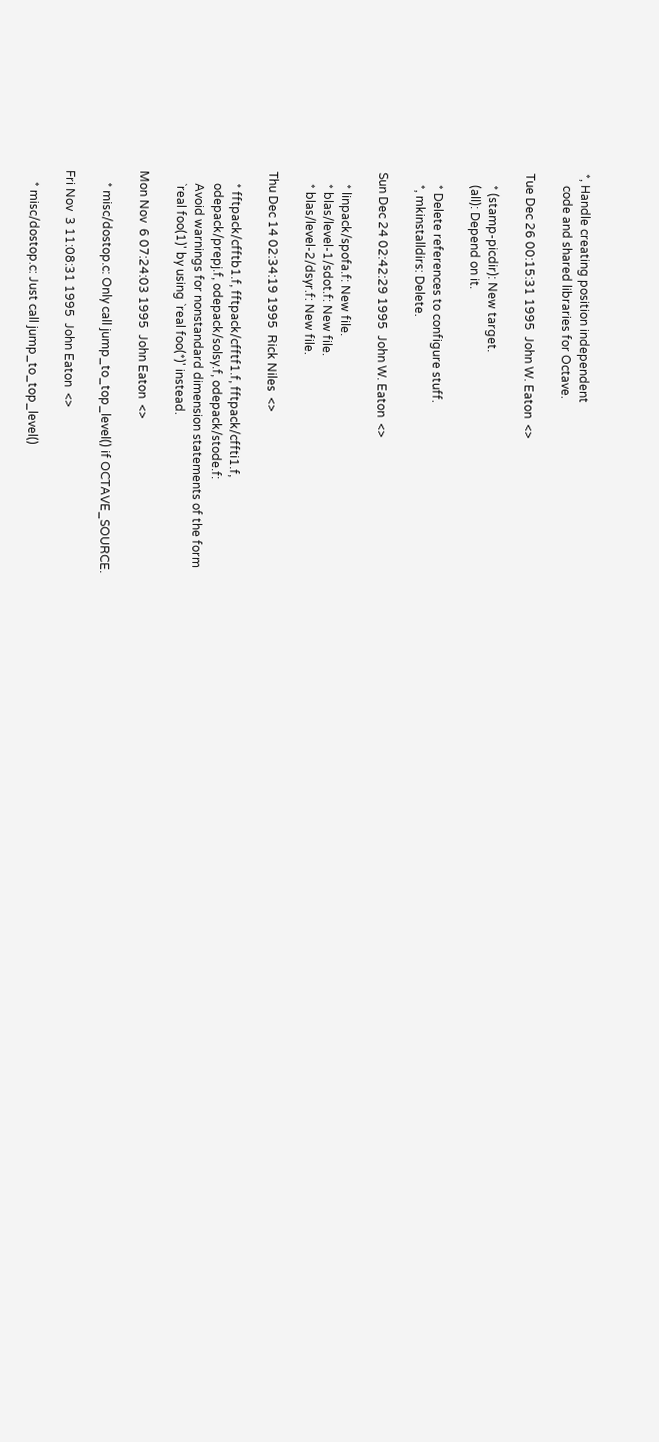*, Handle creating position independent
    code and shared libraries for Octave.

Tue Dec 26 00:15:31 1995  John W. Eaton  <>

    * (stamp-picdir): New target.
    (all): Depend on it.

    * Delete references to configure stuff.
    *, mkinstalldirs: Delete.

Sun Dec 24 02:42:29 1995  John W. Eaton  <>

    * linpack/spofa.f: New file.
    * blas/level-1/sdot.f: New file.
    * blas/level-2/dsyr.f: New file.

Thu Dec 14 02:34:19 1995  Rick Niles  <>

    * fftpack/cfftb1.f, fftpack/cfftf1.f, fftpack/cffti1.f,
    odepack/prepj.f, odepack/solsy.f, odepack/stode.f:
    Avoid warnings for nonstandard dimension statements of the form
    `real foo(1)' by using `real foo(*)' instead.

Mon Nov  6 07:24:03 1995  John Eaton  <>

    * misc/dostop.c: Only call jump_to_top_level() if OCTAVE_SOURCE.

Fri Nov  3 11:08:31 1995  John Eaton  <>

    * misc/dostop.c: Just call jump_to_top_level()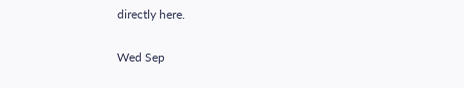directly here.

Wed Sep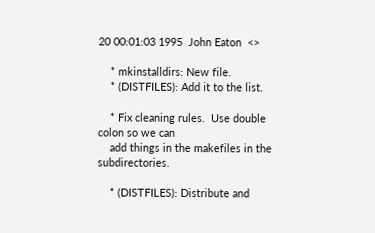20 00:01:03 1995  John Eaton  <>

    * mkinstalldirs: New file.
    * (DISTFILES): Add it to the list.

    * Fix cleaning rules.  Use double colon so we can
    add things in the makefiles in the subdirectories.

    * (DISTFILES): Distribute and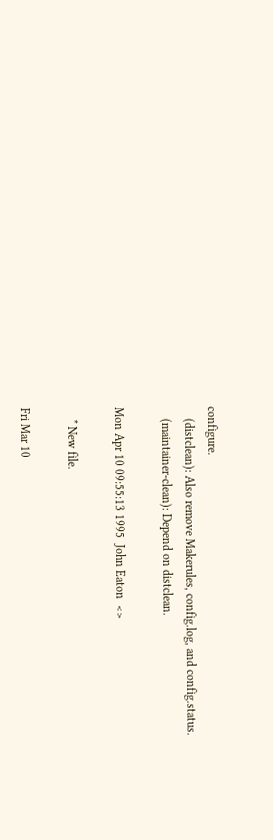configure.
    (distclean): Also remove Makerules, config.log, and config.status.
    (maintainer-clean): Depend on distclean.

Mon Apr 10 09:55:13 1995  John Eaton  <>

    * New file.

Fri Mar 10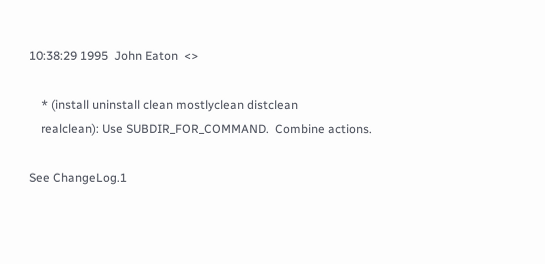10:38:29 1995  John Eaton  <>

    * (install uninstall clean mostlyclean distclean
    realclean): Use SUBDIR_FOR_COMMAND.  Combine actions.

See ChangeLog.1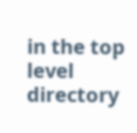in the top level directory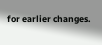for earlier changes.